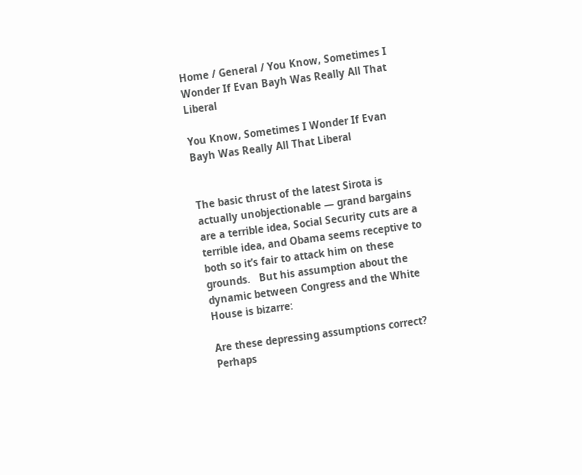Home / General / You Know, Sometimes I Wonder If Evan Bayh Was Really All That Liberal

You Know, Sometimes I Wonder If Evan Bayh Was Really All That Liberal


The basic thrust of the latest Sirota is actually unobjectionable — grand bargains are a terrible idea, Social Security cuts are a terrible idea, and Obama seems receptive to both so it’s fair to attack him on these grounds.   But his assumption about the dynamic between Congress and the White House is bizarre:

Are these depressing assumptions correct? Perhaps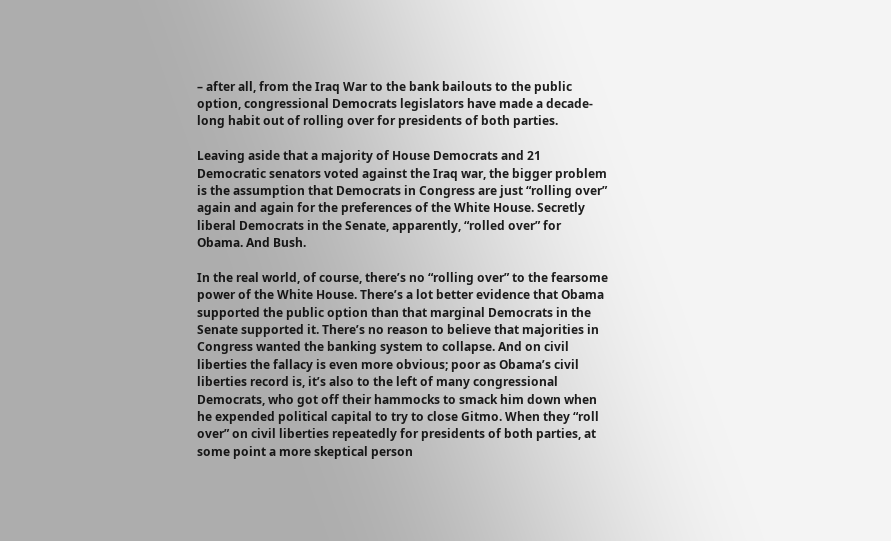– after all, from the Iraq War to the bank bailouts to the public option, congressional Democrats legislators have made a decade-long habit out of rolling over for presidents of both parties.

Leaving aside that a majority of House Democrats and 21 Democratic senators voted against the Iraq war, the bigger problem is the assumption that Democrats in Congress are just “rolling over” again and again for the preferences of the White House. Secretly liberal Democrats in the Senate, apparently, “rolled over” for Obama. And Bush.

In the real world, of course, there’s no “rolling over” to the fearsome power of the White House. There’s a lot better evidence that Obama supported the public option than that marginal Democrats in the Senate supported it. There’s no reason to believe that majorities in Congress wanted the banking system to collapse. And on civil liberties the fallacy is even more obvious; poor as Obama’s civil liberties record is, it’s also to the left of many congressional Democrats, who got off their hammocks to smack him down when he expended political capital to try to close Gitmo. When they “roll over” on civil liberties repeatedly for presidents of both parties, at some point a more skeptical person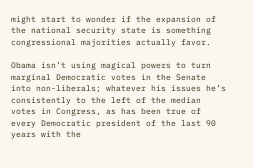might start to wonder if the expansion of the national security state is something congressional majorities actually favor.

Obama isn’t using magical powers to turn marginal Democratic votes in the Senate into non-liberals; whatever his issues he’s consistently to the left of the median votes in Congress, as has been true of every Democratic president of the last 90 years with the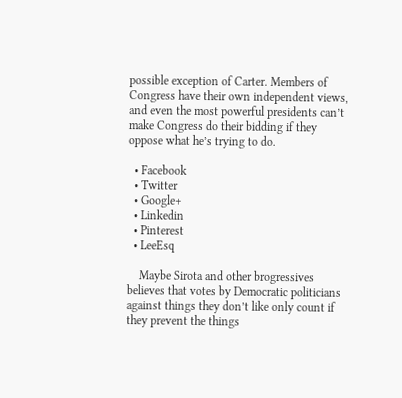possible exception of Carter. Members of Congress have their own independent views, and even the most powerful presidents can’t make Congress do their bidding if they oppose what he’s trying to do.

  • Facebook
  • Twitter
  • Google+
  • Linkedin
  • Pinterest
  • LeeEsq

    Maybe Sirota and other brogressives believes that votes by Democratic politicians against things they don’t like only count if they prevent the things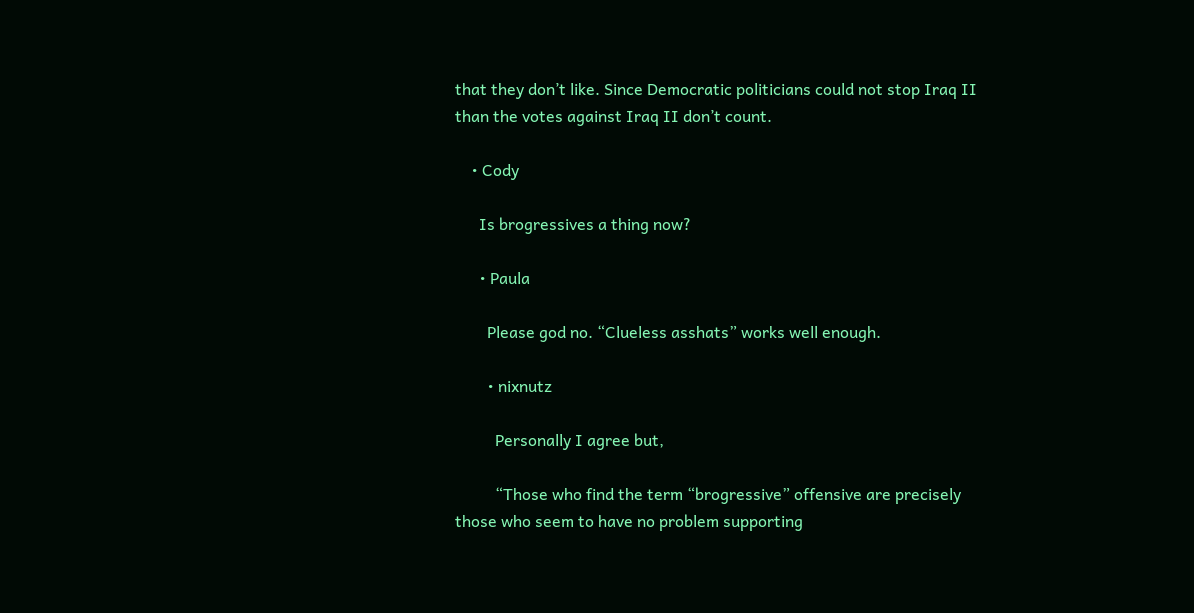that they don’t like. Since Democratic politicians could not stop Iraq II than the votes against Iraq II don’t count.

    • Cody

      Is brogressives a thing now?

      • Paula

        Please god no. “Clueless asshats” works well enough.

        • nixnutz

          Personally I agree but,

          “Those who find the term “brogressive” offensive are precisely those who seem to have no problem supporting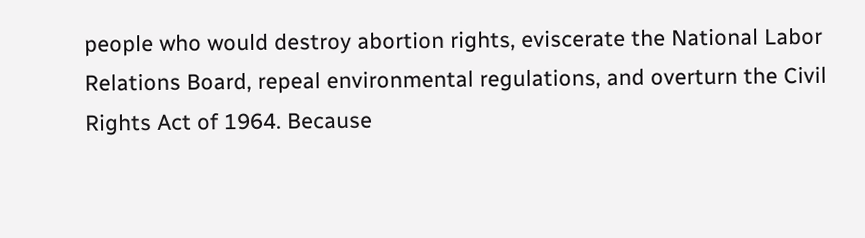people who would destroy abortion rights, eviscerate the National Labor Relations Board, repeal environmental regulations, and overturn the Civil Rights Act of 1964. Because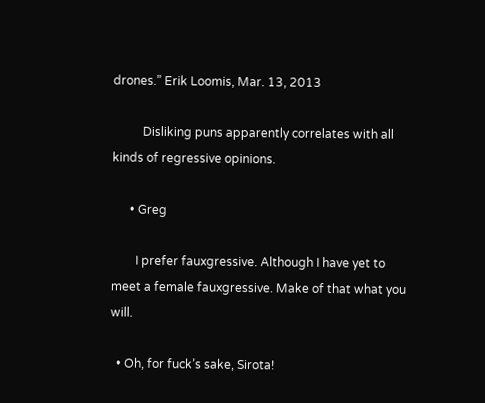drones.” Erik Loomis, Mar. 13, 2013

          Disliking puns apparently correlates with all kinds of regressive opinions.

      • Greg

        I prefer fauxgressive. Although I have yet to meet a female fauxgressive. Make of that what you will.

  • Oh, for fuck’s sake, Sirota!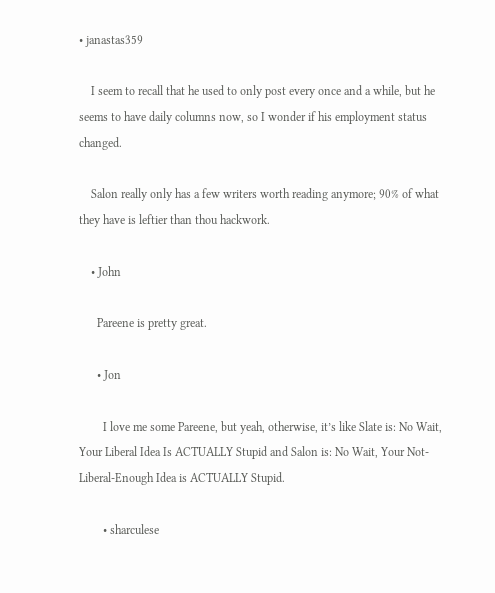• janastas359

    I seem to recall that he used to only post every once and a while, but he seems to have daily columns now, so I wonder if his employment status changed.

    Salon really only has a few writers worth reading anymore; 90% of what they have is leftier than thou hackwork.

    • John

      Pareene is pretty great.

      • Jon

        I love me some Pareene, but yeah, otherwise, it’s like Slate is: No Wait, Your Liberal Idea Is ACTUALLY Stupid and Salon is: No Wait, Your Not-Liberal-Enough Idea is ACTUALLY Stupid.

        • sharculese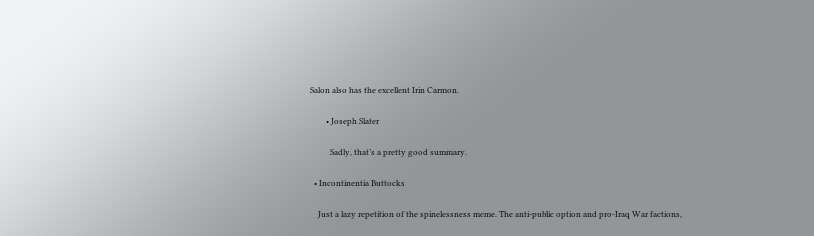Salon also has the excellent Irin Carmon.

        • Joseph Slater

          Sadly, that’s a pretty good summary.

  • Incontinentia Buttocks

    Just a lazy repetition of the spinelessness meme. The anti-public option and pro-Iraq War factions,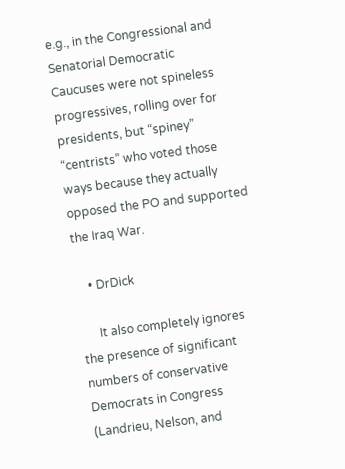e.g., in the Congressional and Senatorial Democratic Caucuses were not spineless progressives, rolling over for presidents, but “spiney” “centrists” who voted those ways because they actually opposed the PO and supported the Iraq War.

    • DrDick

      It also completely ignores the presence of significant numbers of conservative Democrats in Congress (Landrieu, Nelson, and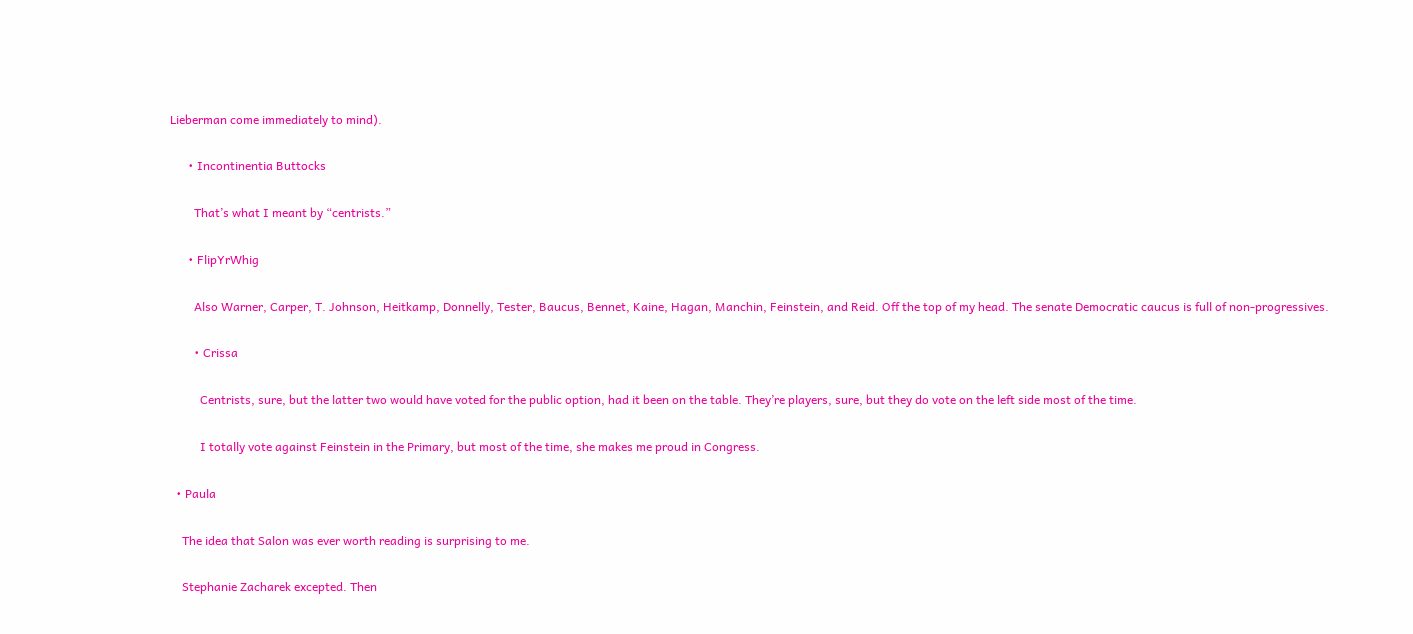Lieberman come immediately to mind).

      • Incontinentia Buttocks

        That’s what I meant by “centrists.”

      • FlipYrWhig

        Also Warner, Carper, T. Johnson, Heitkamp, Donnelly, Tester, Baucus, Bennet, Kaine, Hagan, Manchin, Feinstein, and Reid. Off the top of my head. The senate Democratic caucus is full of non-progressives.

        • Crissa

          Centrists, sure, but the latter two would have voted for the public option, had it been on the table. They’re players, sure, but they do vote on the left side most of the time.

          I totally vote against Feinstein in the Primary, but most of the time, she makes me proud in Congress.

  • Paula

    The idea that Salon was ever worth reading is surprising to me.

    Stephanie Zacharek excepted. Then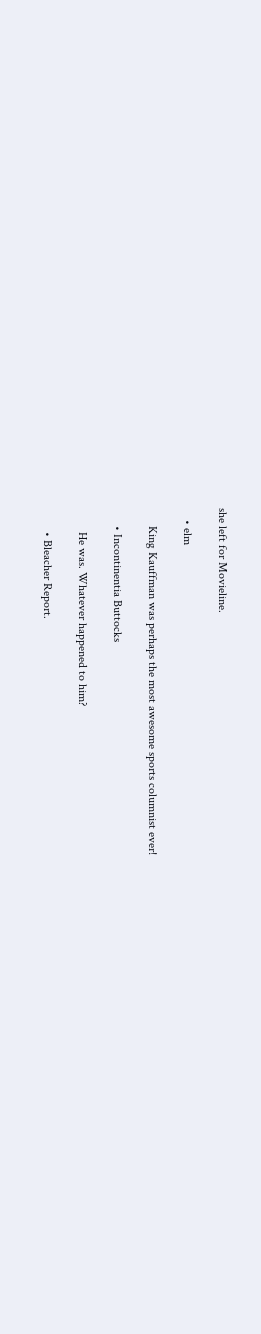she left for Movieline.

    • elm

      King Kauffman was perhaps the most awesome sports columnist ever!

      • Incontinentia Buttocks

        He was. Whatever happened to him?

        • Bleacher Report.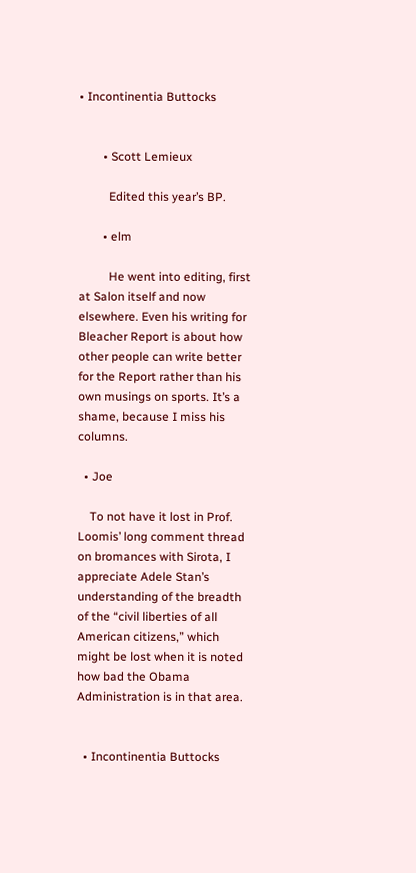• Incontinentia Buttocks


        • Scott Lemieux

          Edited this year’s BP.

        • elm

          He went into editing, first at Salon itself and now elsewhere. Even his writing for Bleacher Report is about how other people can write better for the Report rather than his own musings on sports. It’s a shame, because I miss his columns.

  • Joe

    To not have it lost in Prof. Loomis’ long comment thread on bromances with Sirota, I appreciate Adele Stan’s understanding of the breadth of the “civil liberties of all American citizens,” which might be lost when it is noted how bad the Obama Administration is in that area.


  • Incontinentia Buttocks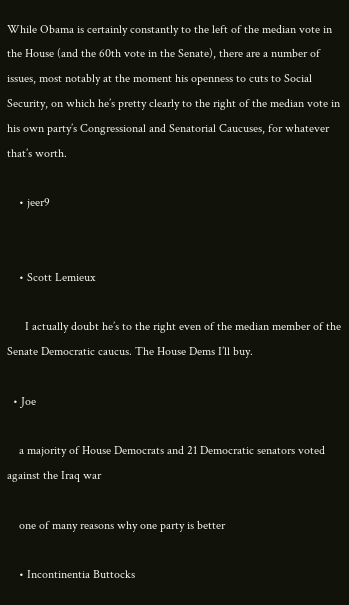While Obama is certainly constantly to the left of the median vote in the House (and the 60th vote in the Senate), there are a number of issues, most notably at the moment his openness to cuts to Social Security, on which he’s pretty clearly to the right of the median vote in his own party’s Congressional and Senatorial Caucuses, for whatever that’s worth.

    • jeer9


    • Scott Lemieux

      I actually doubt he’s to the right even of the median member of the Senate Democratic caucus. The House Dems I’ll buy.

  • Joe

    a majority of House Democrats and 21 Democratic senators voted against the Iraq war

    one of many reasons why one party is better

    • Incontinentia Buttocks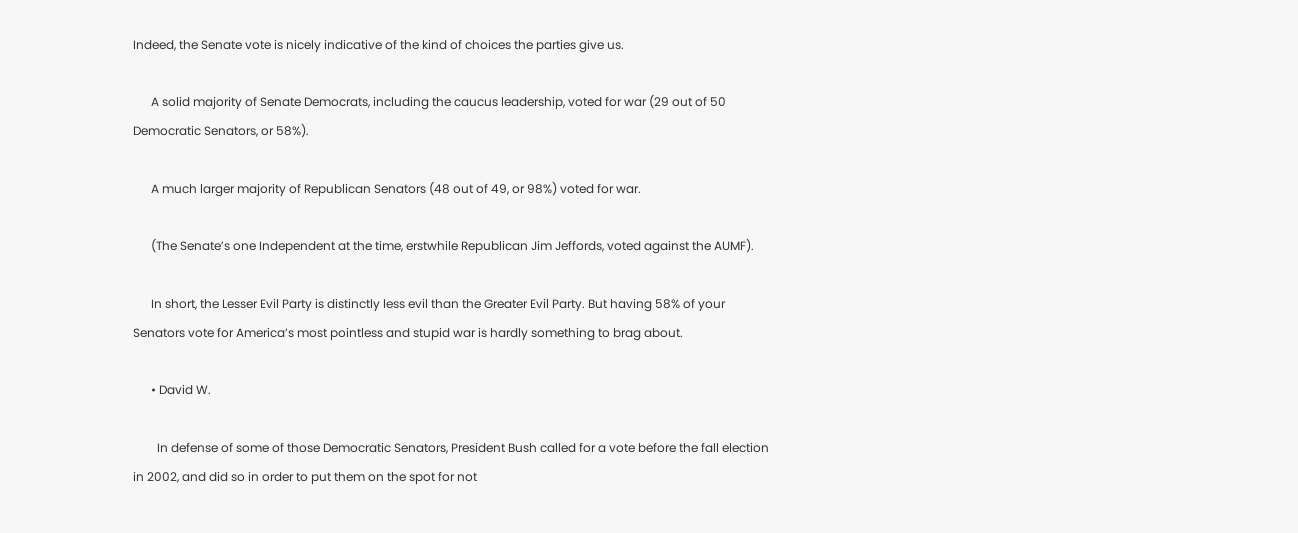Indeed, the Senate vote is nicely indicative of the kind of choices the parties give us.

      A solid majority of Senate Democrats, including the caucus leadership, voted for war (29 out of 50 Democratic Senators, or 58%).

      A much larger majority of Republican Senators (48 out of 49, or 98%) voted for war.

      (The Senate’s one Independent at the time, erstwhile Republican Jim Jeffords, voted against the AUMF).

      In short, the Lesser Evil Party is distinctly less evil than the Greater Evil Party. But having 58% of your Senators vote for America’s most pointless and stupid war is hardly something to brag about.

      • David W.

        In defense of some of those Democratic Senators, President Bush called for a vote before the fall election in 2002, and did so in order to put them on the spot for not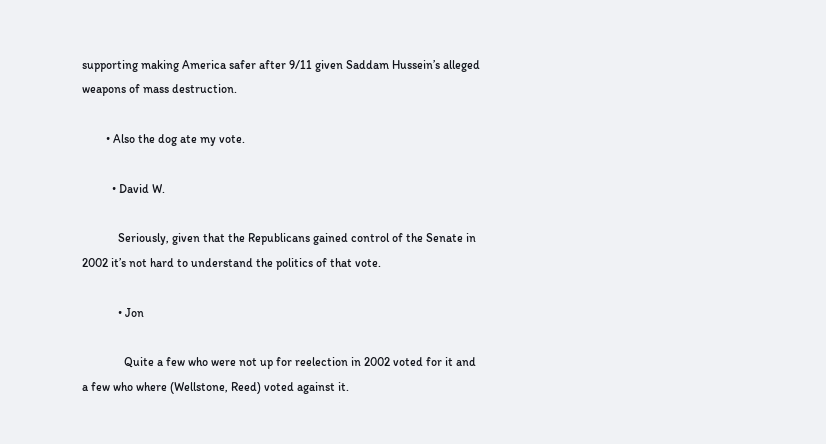supporting making America safer after 9/11 given Saddam Hussein’s alleged weapons of mass destruction.

        • Also the dog ate my vote.

          • David W.

            Seriously, given that the Republicans gained control of the Senate in 2002 it’s not hard to understand the politics of that vote.

            • Jon

              Quite a few who were not up for reelection in 2002 voted for it and a few who where (Wellstone, Reed) voted against it.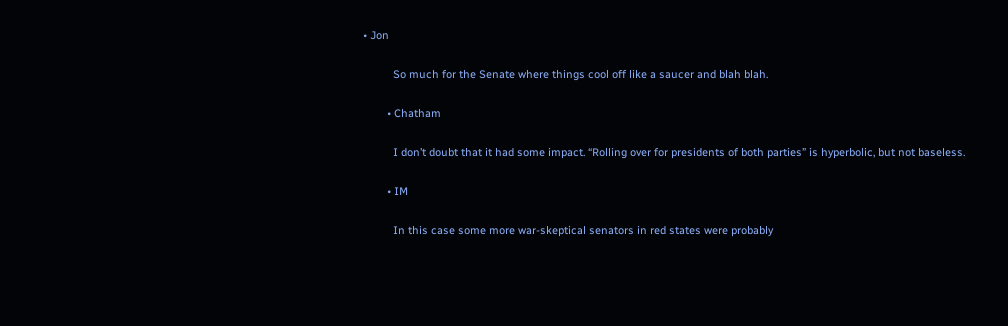• Jon

          So much for the Senate where things cool off like a saucer and blah blah.

        • Chatham

          I don’t doubt that it had some impact. “Rolling over for presidents of both parties” is hyperbolic, but not baseless.

        • IM

          In this case some more war-skeptical senators in red states were probably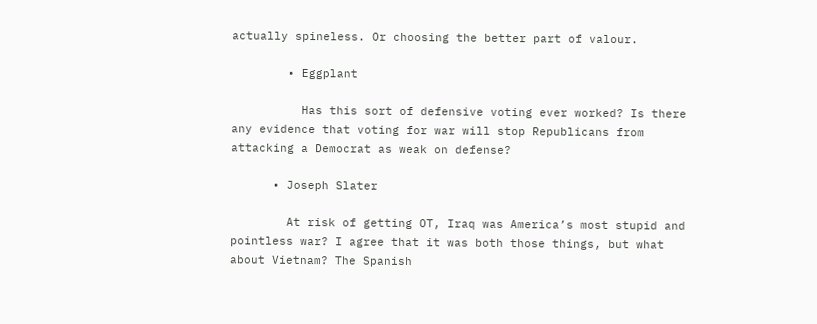actually spineless. Or choosing the better part of valour.

        • Eggplant

          Has this sort of defensive voting ever worked? Is there any evidence that voting for war will stop Republicans from attacking a Democrat as weak on defense?

      • Joseph Slater

        At risk of getting OT, Iraq was America’s most stupid and pointless war? I agree that it was both those things, but what about Vietnam? The Spanish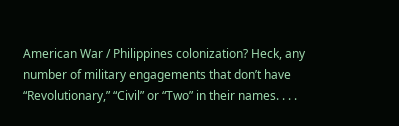American War / Philippines colonization? Heck, any number of military engagements that don’t have “Revolutionary,” “Civil” or “Two” in their names. . . .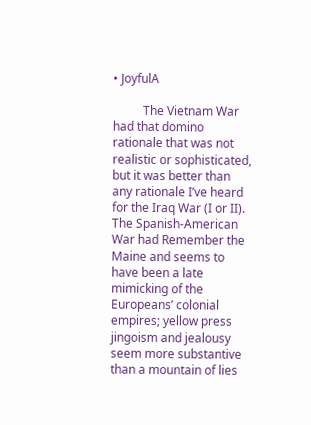• JoyfulA

          The Vietnam War had that domino rationale that was not realistic or sophisticated, but it was better than any rationale I’ve heard for the Iraq War (I or II). The Spanish-American War had Remember the Maine and seems to have been a late mimicking of the Europeans’ colonial empires; yellow press jingoism and jealousy seem more substantive than a mountain of lies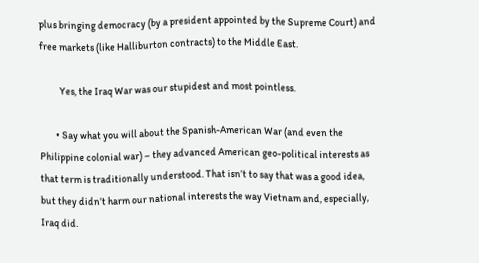plus bringing democracy (by a president appointed by the Supreme Court) and free markets (like Halliburton contracts) to the Middle East.

          Yes, the Iraq War was our stupidest and most pointless.

        • Say what you will about the Spanish-American War (and even the Philippine colonial war) – they advanced American geo-political interests as that term is traditionally understood. That isn’t to say that was a good idea, but they didn’t harm our national interests the way Vietnam and, especially, Iraq did.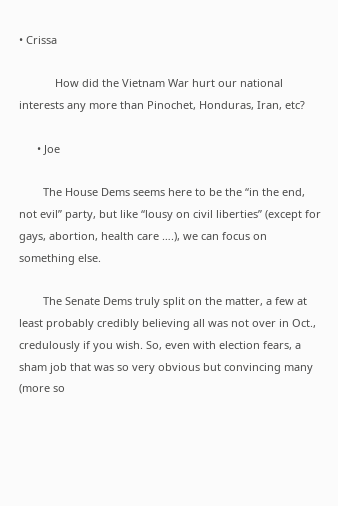• Crissa

            How did the Vietnam War hurt our national interests any more than Pinochet, Honduras, Iran, etc?

      • Joe

        The House Dems seems here to be the “in the end, not evil” party, but like “lousy on civil liberties” (except for gays, abortion, health care ….), we can focus on something else.

        The Senate Dems truly split on the matter, a few at least probably credibly believing all was not over in Oct., credulously if you wish. So, even with election fears, a sham job that was so very obvious but convincing many (more so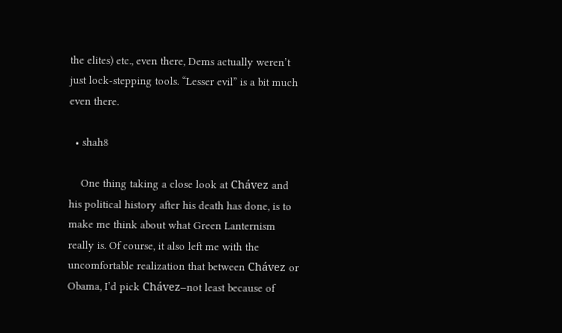the elites) etc., even there, Dems actually weren’t just lock-stepping tools. “Lesser evil” is a bit much even there.

  • shah8

    One thing taking a close look at Chávez and his political history after his death has done, is to make me think about what Green Lanternism really is. Of course, it also left me with the uncomfortable realization that between Chávez or Obama, I’d pick Chávez–not least because of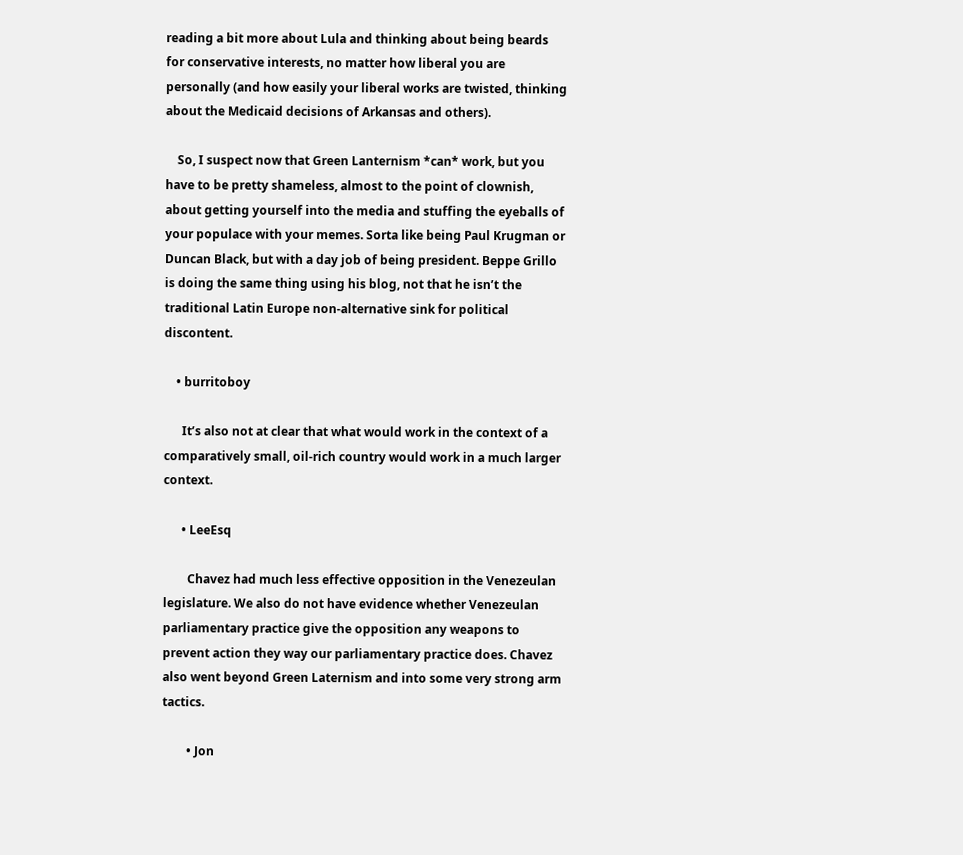reading a bit more about Lula and thinking about being beards for conservative interests, no matter how liberal you are personally (and how easily your liberal works are twisted, thinking about the Medicaid decisions of Arkansas and others).

    So, I suspect now that Green Lanternism *can* work, but you have to be pretty shameless, almost to the point of clownish, about getting yourself into the media and stuffing the eyeballs of your populace with your memes. Sorta like being Paul Krugman or Duncan Black, but with a day job of being president. Beppe Grillo is doing the same thing using his blog, not that he isn’t the traditional Latin Europe non-alternative sink for political discontent.

    • burritoboy

      It’s also not at clear that what would work in the context of a comparatively small, oil-rich country would work in a much larger context.

      • LeeEsq

        Chavez had much less effective opposition in the Venezeulan legislature. We also do not have evidence whether Venezeulan parliamentary practice give the opposition any weapons to prevent action they way our parliamentary practice does. Chavez also went beyond Green Laternism and into some very strong arm tactics.

        • Jon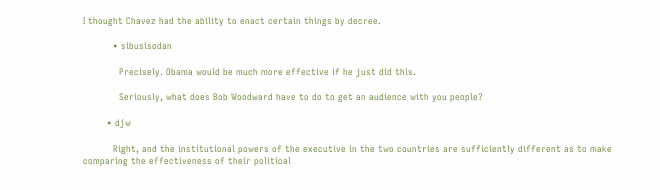I thought Chavez had the ability to enact certain things by decree.

          • sibusisodan

            Precisely. Obama would be much more effective if he just did this.

            Seriously, what does Bob Woodward have to do to get an audience with you people?

        • djw

          Right, and the institutional powers of the executive in the two countries are sufficiently different as to make comparing the effectiveness of their political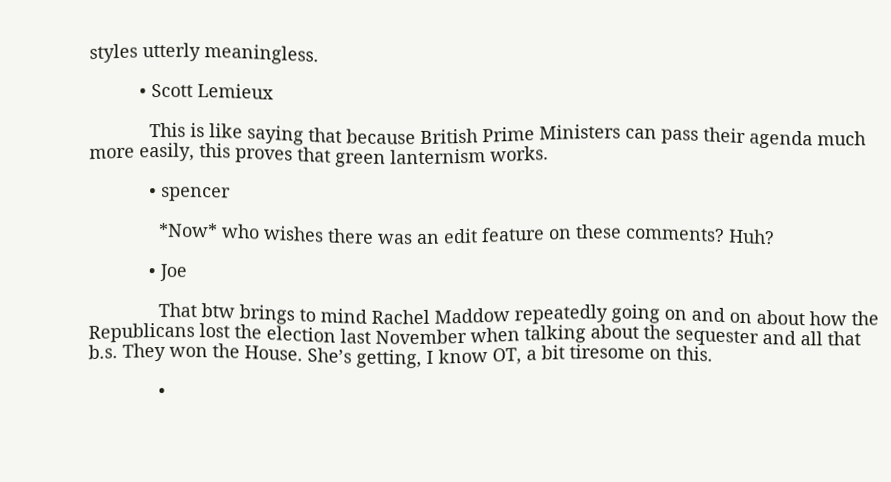styles utterly meaningless.

          • Scott Lemieux

            This is like saying that because British Prime Ministers can pass their agenda much more easily, this proves that green lanternism works.

            • spencer

              *Now* who wishes there was an edit feature on these comments? Huh?

            • Joe

              That btw brings to mind Rachel Maddow repeatedly going on and on about how the Republicans lost the election last November when talking about the sequester and all that b.s. They won the House. She’s getting, I know OT, a bit tiresome on this.

              •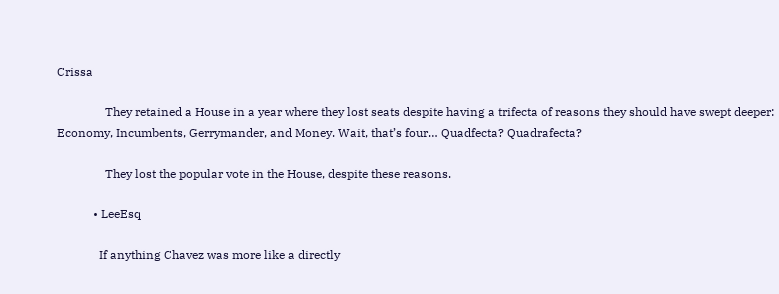Crissa

                They retained a House in a year where they lost seats despite having a trifecta of reasons they should have swept deeper: Economy, Incumbents, Gerrymander, and Money. Wait, that’s four… Quadfecta? Quadrafecta?

                They lost the popular vote in the House, despite these reasons.

            • LeeEsq

              If anything Chavez was more like a directly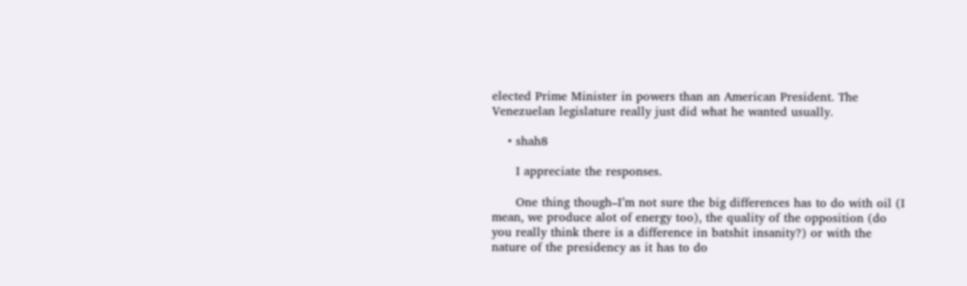elected Prime Minister in powers than an American President. The Venezuelan legislature really just did what he wanted usually.

    • shah8

      I appreciate the responses.

      One thing though–I’m not sure the big differences has to do with oil (I mean, we produce alot of energy too), the quality of the opposition (do you really think there is a difference in batshit insanity?) or with the nature of the presidency as it has to do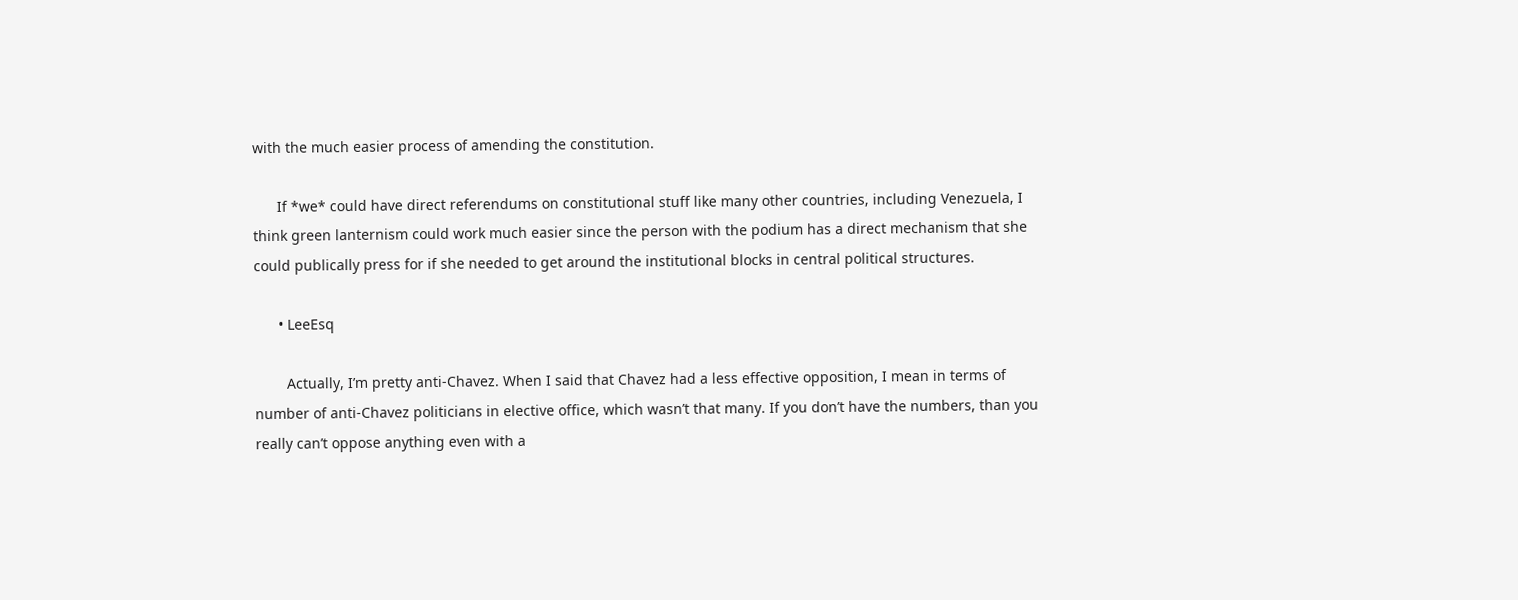with the much easier process of amending the constitution.

      If *we* could have direct referendums on constitutional stuff like many other countries, including Venezuela, I think green lanternism could work much easier since the person with the podium has a direct mechanism that she could publically press for if she needed to get around the institutional blocks in central political structures.

      • LeeEsq

        Actually, I’m pretty anti-Chavez. When I said that Chavez had a less effective opposition, I mean in terms of number of anti-Chavez politicians in elective office, which wasn’t that many. If you don’t have the numbers, than you really can’t oppose anything even with a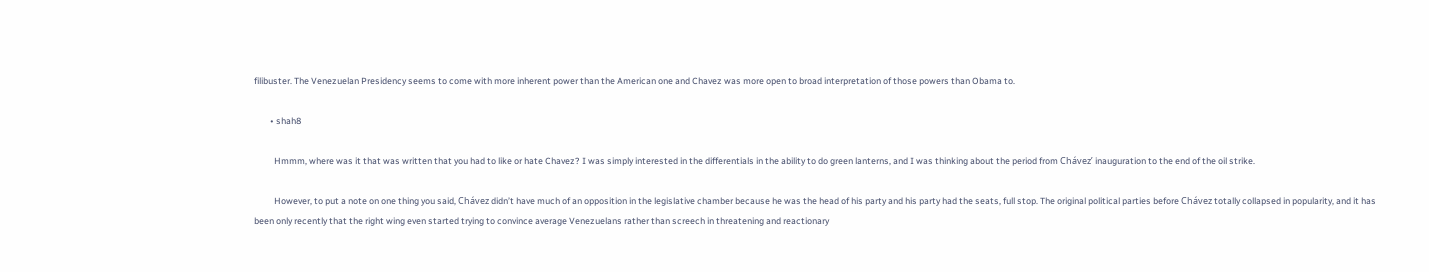filibuster. The Venezuelan Presidency seems to come with more inherent power than the American one and Chavez was more open to broad interpretation of those powers than Obama to.

        • shah8

          Hmmm, where was it that was written that you had to like or hate Chavez? I was simply interested in the differentials in the ability to do green lanterns, and I was thinking about the period from Chávez’ inauguration to the end of the oil strike.

          However, to put a note on one thing you said, Chávez didn’t have much of an opposition in the legislative chamber because he was the head of his party and his party had the seats, full stop. The original political parties before Chávez totally collapsed in popularity, and it has been only recently that the right wing even started trying to convince average Venezuelans rather than screech in threatening and reactionary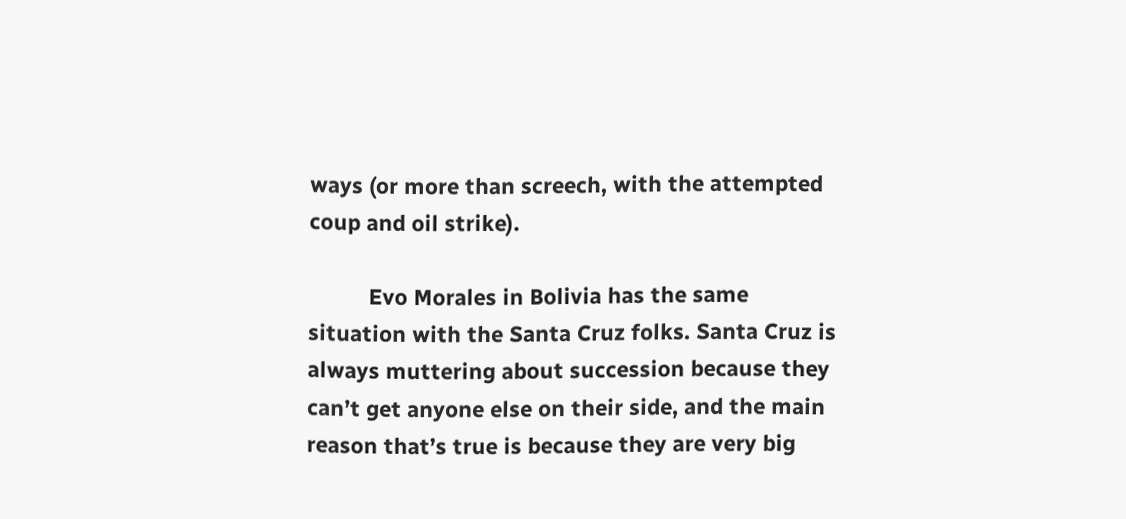ways (or more than screech, with the attempted coup and oil strike).

          Evo Morales in Bolivia has the same situation with the Santa Cruz folks. Santa Cruz is always muttering about succession because they can’t get anyone else on their side, and the main reason that’s true is because they are very big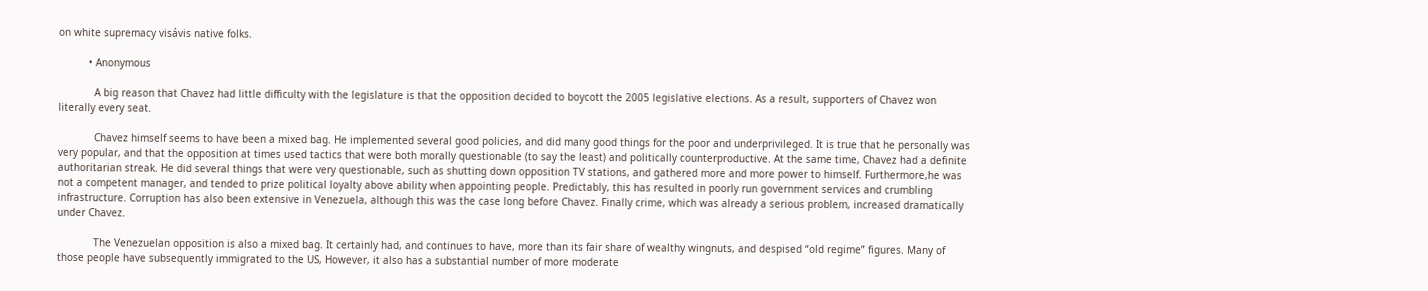on white supremacy visávis native folks.

          • Anonymous

            A big reason that Chavez had little difficulty with the legislature is that the opposition decided to boycott the 2005 legislative elections. As a result, supporters of Chavez won literally every seat.

            Chavez himself seems to have been a mixed bag. He implemented several good policies, and did many good things for the poor and underprivileged. It is true that he personally was very popular, and that the opposition at times used tactics that were both morally questionable (to say the least) and politically counterproductive. At the same time, Chavez had a definite authoritarian streak. He did several things that were very questionable, such as shutting down opposition TV stations, and gathered more and more power to himself. Furthermore,he was not a competent manager, and tended to prize political loyalty above ability when appointing people. Predictably, this has resulted in poorly run government services and crumbling infrastructure. Corruption has also been extensive in Venezuela, although this was the case long before Chavez. Finally crime, which was already a serious problem, increased dramatically under Chavez.

            The Venezuelan opposition is also a mixed bag. It certainly had, and continues to have, more than its fair share of wealthy wingnuts, and despised “old regime” figures. Many of those people have subsequently immigrated to the US, However, it also has a substantial number of more moderate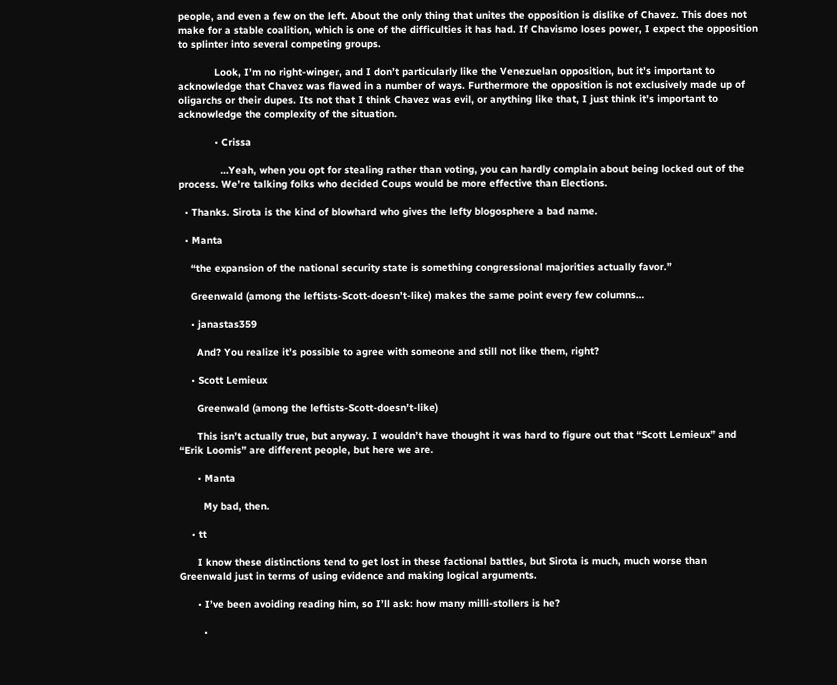people, and even a few on the left. About the only thing that unites the opposition is dislike of Chavez. This does not make for a stable coalition, which is one of the difficulties it has had. If Chavismo loses power, I expect the opposition to splinter into several competing groups.

            Look, I’m no right-winger, and I don’t particularly like the Venezuelan opposition, but it’s important to acknowledge that Chavez was flawed in a number of ways. Furthermore the opposition is not exclusively made up of oligarchs or their dupes. Its not that I think Chavez was evil, or anything like that, I just think it’s important to acknowledge the complexity of the situation.

            • Crissa

              …Yeah, when you opt for stealing rather than voting, you can hardly complain about being locked out of the process. We’re talking folks who decided Coups would be more effective than Elections.

  • Thanks. Sirota is the kind of blowhard who gives the lefty blogosphere a bad name.

  • Manta

    “the expansion of the national security state is something congressional majorities actually favor.”

    Greenwald (among the leftists-Scott-doesn’t-like) makes the same point every few columns…

    • janastas359

      And? You realize it’s possible to agree with someone and still not like them, right?

    • Scott Lemieux

      Greenwald (among the leftists-Scott-doesn’t-like)

      This isn’t actually true, but anyway. I wouldn’t have thought it was hard to figure out that “Scott Lemieux” and “Erik Loomis” are different people, but here we are.

      • Manta

        My bad, then.

    • tt

      I know these distinctions tend to get lost in these factional battles, but Sirota is much, much worse than Greenwald just in terms of using evidence and making logical arguments.

      • I’ve been avoiding reading him, so I’ll ask: how many milli-stollers is he?

        •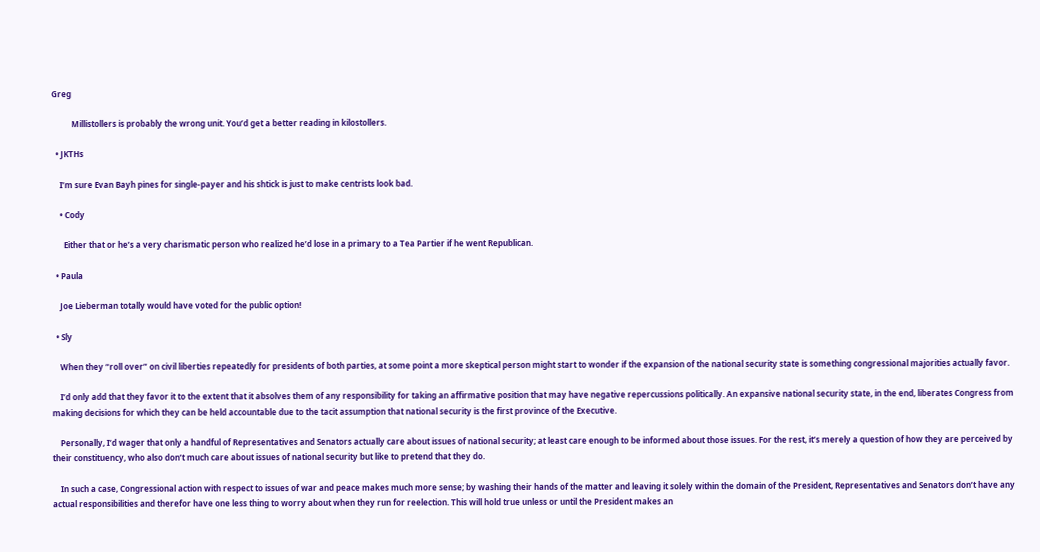Greg

          Millistollers is probably the wrong unit. You’d get a better reading in kilostollers.

  • JKTHs

    I’m sure Evan Bayh pines for single-payer and his shtick is just to make centrists look bad.

    • Cody

      Either that or he’s a very charismatic person who realized he’d lose in a primary to a Tea Partier if he went Republican.

  • Paula

    Joe Lieberman totally would have voted for the public option!

  • Sly

    When they “roll over” on civil liberties repeatedly for presidents of both parties, at some point a more skeptical person might start to wonder if the expansion of the national security state is something congressional majorities actually favor.

    I’d only add that they favor it to the extent that it absolves them of any responsibility for taking an affirmative position that may have negative repercussions politically. An expansive national security state, in the end, liberates Congress from making decisions for which they can be held accountable due to the tacit assumption that national security is the first province of the Executive.

    Personally, I’d wager that only a handful of Representatives and Senators actually care about issues of national security; at least care enough to be informed about those issues. For the rest, it’s merely a question of how they are perceived by their constituency, who also don’t much care about issues of national security but like to pretend that they do.

    In such a case, Congressional action with respect to issues of war and peace makes much more sense; by washing their hands of the matter and leaving it solely within the domain of the President, Representatives and Senators don’t have any actual responsibilities and therefor have one less thing to worry about when they run for reelection. This will hold true unless or until the President makes an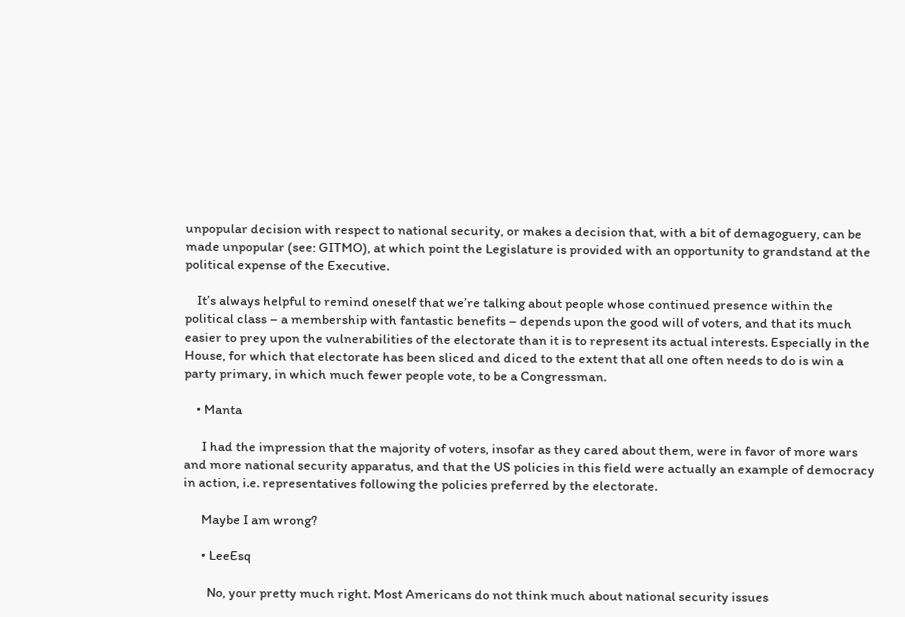unpopular decision with respect to national security, or makes a decision that, with a bit of demagoguery, can be made unpopular (see: GITMO), at which point the Legislature is provided with an opportunity to grandstand at the political expense of the Executive.

    It’s always helpful to remind oneself that we’re talking about people whose continued presence within the political class – a membership with fantastic benefits – depends upon the good will of voters, and that its much easier to prey upon the vulnerabilities of the electorate than it is to represent its actual interests. Especially in the House, for which that electorate has been sliced and diced to the extent that all one often needs to do is win a party primary, in which much fewer people vote, to be a Congressman.

    • Manta

      I had the impression that the majority of voters, insofar as they cared about them, were in favor of more wars and more national security apparatus, and that the US policies in this field were actually an example of democracy in action, i.e. representatives following the policies preferred by the electorate.

      Maybe I am wrong?

      • LeeEsq

        No, your pretty much right. Most Americans do not think much about national security issues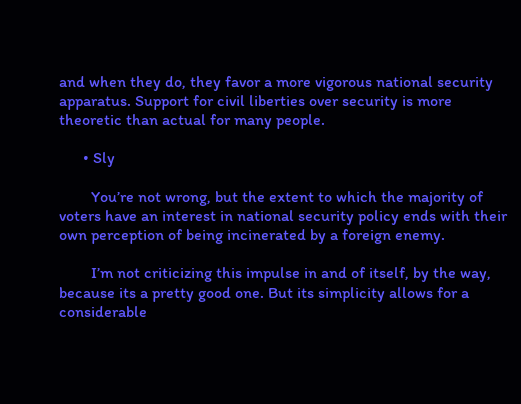and when they do, they favor a more vigorous national security apparatus. Support for civil liberties over security is more theoretic than actual for many people.

      • Sly

        You’re not wrong, but the extent to which the majority of voters have an interest in national security policy ends with their own perception of being incinerated by a foreign enemy.

        I’m not criticizing this impulse in and of itself, by the way, because its a pretty good one. But its simplicity allows for a considerable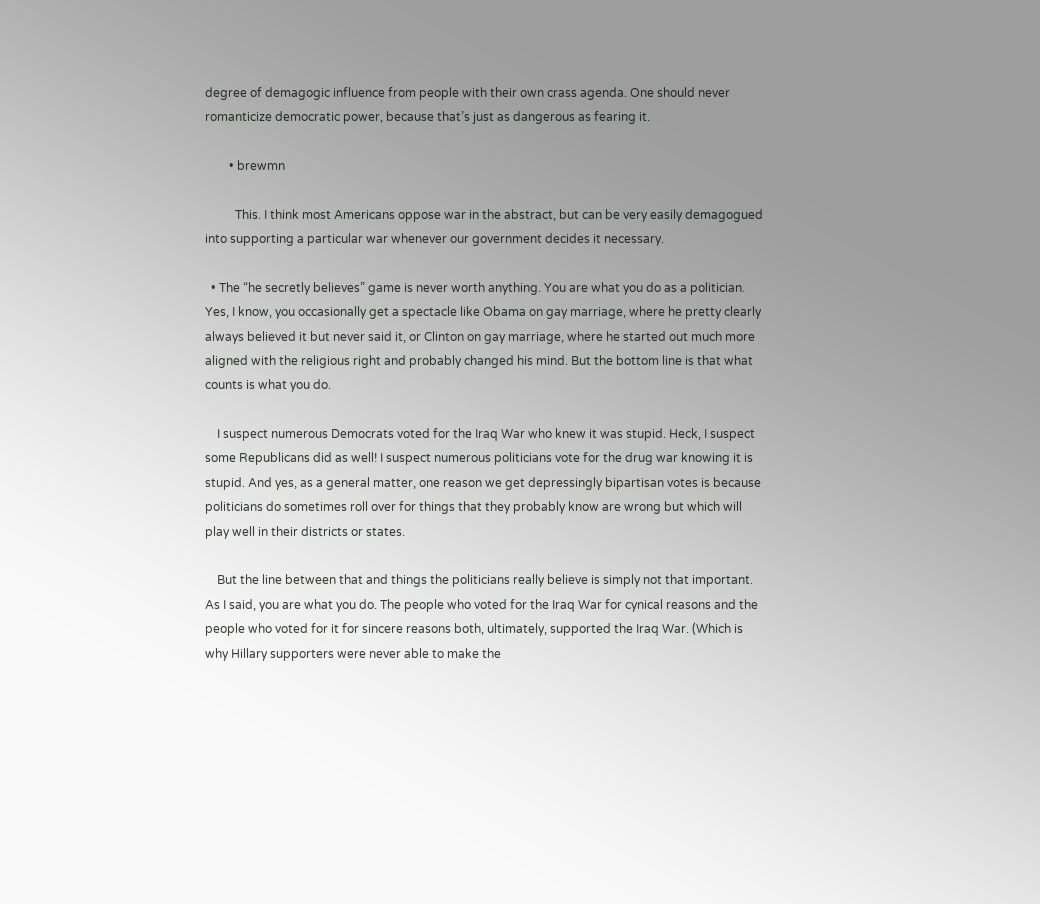degree of demagogic influence from people with their own crass agenda. One should never romanticize democratic power, because that’s just as dangerous as fearing it.

        • brewmn

          This. I think most Americans oppose war in the abstract, but can be very easily demagogued into supporting a particular war whenever our government decides it necessary.

  • The “he secretly believes” game is never worth anything. You are what you do as a politician. Yes, I know, you occasionally get a spectacle like Obama on gay marriage, where he pretty clearly always believed it but never said it, or Clinton on gay marriage, where he started out much more aligned with the religious right and probably changed his mind. But the bottom line is that what counts is what you do.

    I suspect numerous Democrats voted for the Iraq War who knew it was stupid. Heck, I suspect some Republicans did as well! I suspect numerous politicians vote for the drug war knowing it is stupid. And yes, as a general matter, one reason we get depressingly bipartisan votes is because politicians do sometimes roll over for things that they probably know are wrong but which will play well in their districts or states.

    But the line between that and things the politicians really believe is simply not that important. As I said, you are what you do. The people who voted for the Iraq War for cynical reasons and the people who voted for it for sincere reasons both, ultimately, supported the Iraq War. (Which is why Hillary supporters were never able to make the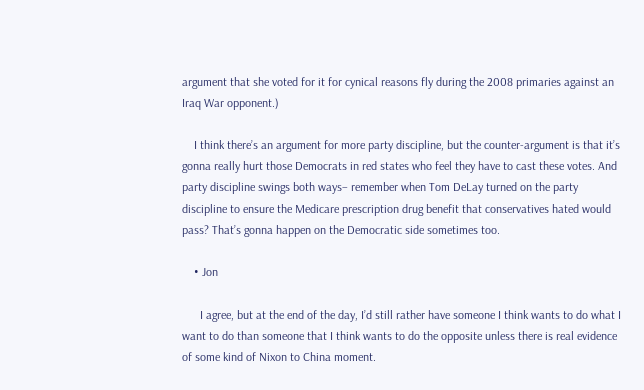argument that she voted for it for cynical reasons fly during the 2008 primaries against an Iraq War opponent.)

    I think there’s an argument for more party discipline, but the counter-argument is that it’s gonna really hurt those Democrats in red states who feel they have to cast these votes. And party discipline swings both ways– remember when Tom DeLay turned on the party discipline to ensure the Medicare prescription drug benefit that conservatives hated would pass? That’s gonna happen on the Democratic side sometimes too.

    • Jon

      I agree, but at the end of the day, I’d still rather have someone I think wants to do what I want to do than someone that I think wants to do the opposite unless there is real evidence of some kind of Nixon to China moment.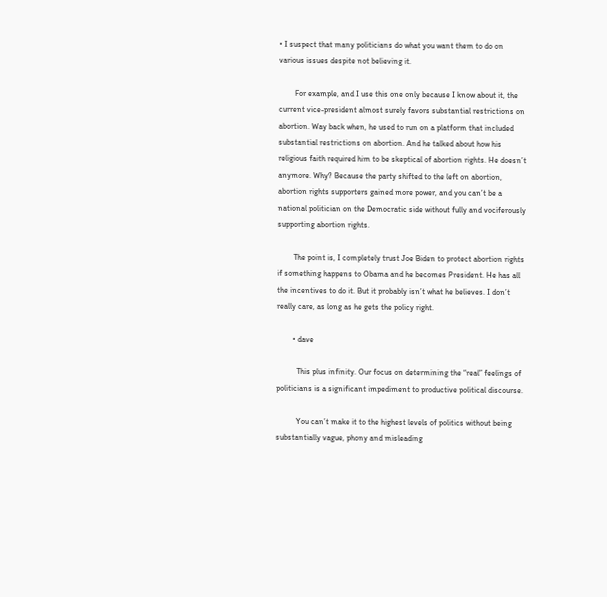• I suspect that many politicians do what you want them to do on various issues despite not believing it.

        For example, and I use this one only because I know about it, the current vice-president almost surely favors substantial restrictions on abortion. Way back when, he used to run on a platform that included substantial restrictions on abortion. And he talked about how his religious faith required him to be skeptical of abortion rights. He doesn’t anymore. Why? Because the party shifted to the left on abortion, abortion rights supporters gained more power, and you can’t be a national politician on the Democratic side without fully and vociferously supporting abortion rights.

        The point is, I completely trust Joe Biden to protect abortion rights if something happens to Obama and he becomes President. He has all the incentives to do it. But it probably isn’t what he believes. I don’t really care, as long as he gets the policy right.

        • dave

          This plus infinity. Our focus on determining the “real” feelings of politicians is a significant impediment to productive political discourse.

          You can’t make it to the highest levels of politics without being substantially vague, phony and misleading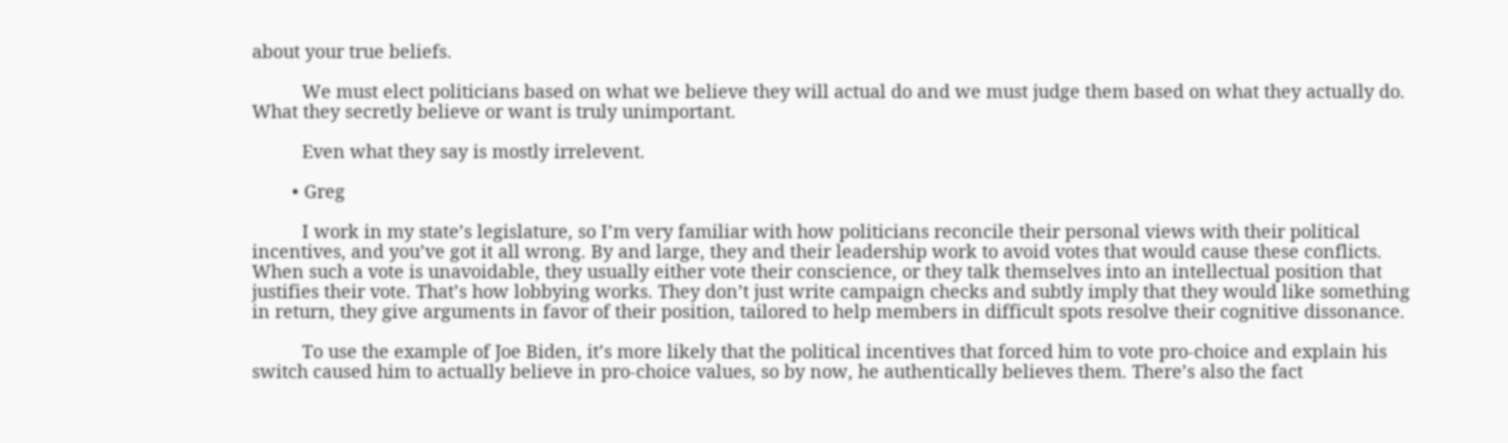about your true beliefs.

          We must elect politicians based on what we believe they will actual do and we must judge them based on what they actually do. What they secretly believe or want is truly unimportant.

          Even what they say is mostly irrelevent.

        • Greg

          I work in my state’s legislature, so I’m very familiar with how politicians reconcile their personal views with their political incentives, and you’ve got it all wrong. By and large, they and their leadership work to avoid votes that would cause these conflicts. When such a vote is unavoidable, they usually either vote their conscience, or they talk themselves into an intellectual position that justifies their vote. That’s how lobbying works. They don’t just write campaign checks and subtly imply that they would like something in return, they give arguments in favor of their position, tailored to help members in difficult spots resolve their cognitive dissonance.

          To use the example of Joe Biden, it’s more likely that the political incentives that forced him to vote pro-choice and explain his switch caused him to actually believe in pro-choice values, so by now, he authentically believes them. There’s also the fact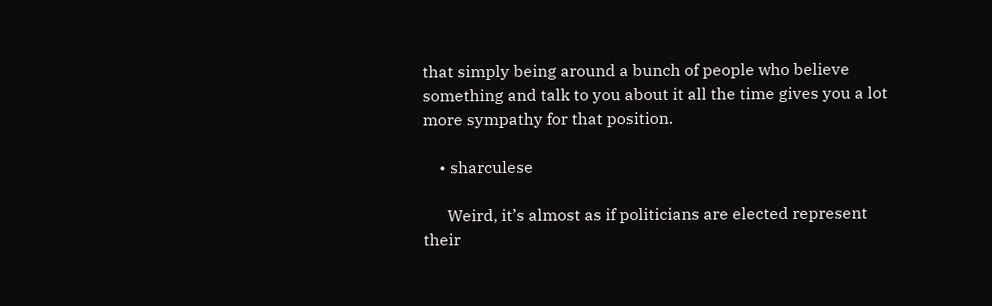that simply being around a bunch of people who believe something and talk to you about it all the time gives you a lot more sympathy for that position.

    • sharculese

      Weird, it’s almost as if politicians are elected represent their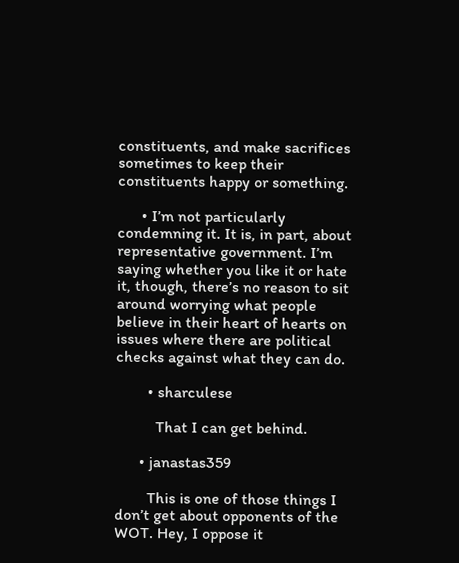constituents, and make sacrifices sometimes to keep their constituents happy or something.

      • I’m not particularly condemning it. It is, in part, about representative government. I’m saying whether you like it or hate it, though, there’s no reason to sit around worrying what people believe in their heart of hearts on issues where there are political checks against what they can do.

        • sharculese

          That I can get behind.

      • janastas359

        This is one of those things I don’t get about opponents of the WOT. Hey, I oppose it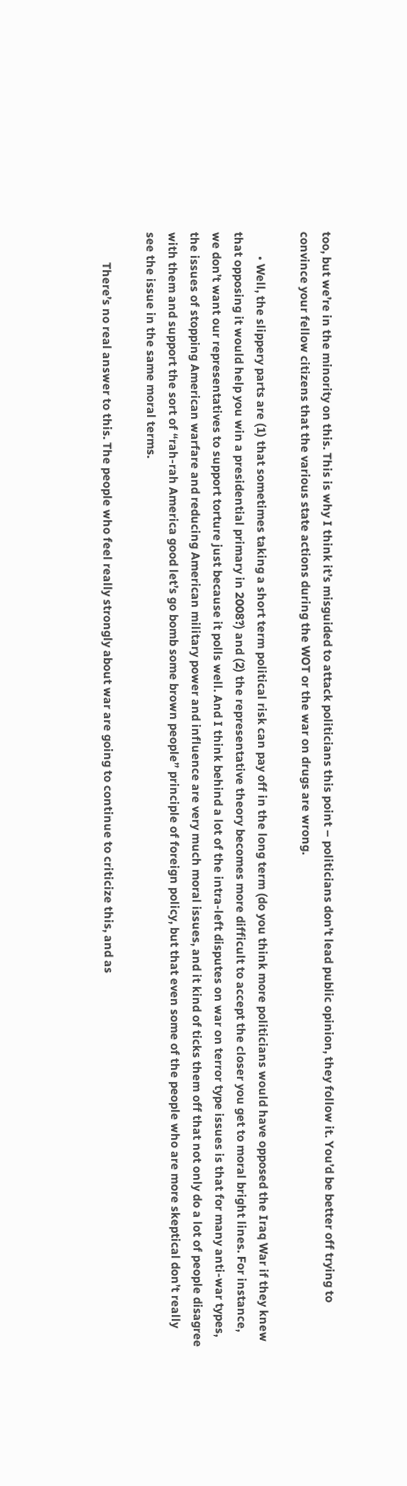too, but we’re in the minority on this. This is why I think it’s misguided to attack politicians this point – politicians don’t lead public opinion, they follow it. You’d be better off trying to convince your fellow citizens that the various state actions during the WOT or the war on drugs are wrong.

        • Well, the slippery parts are (1) that sometimes taking a short term political risk can pay off in the long term (do you think more politicians would have opposed the Iraq War if they knew that opposing it would help you win a presidential primary in 2008?) and (2) the representative theory becomes more difficult to accept the closer you get to moral bright lines. For instance, we don’t want our representatives to support torture just because it polls well. And I think behind a lot of the intra-left disputes on war on terror type issues is that for many anti-war types, the issues of stopping American warfare and reducing American military power and influence are very much moral issues, and it kind of ticks them off that not only do a lot of people disagree with them and support the sort of “rah-rah America good let’s go bomb some brown people” principle of foreign policy, but that even some of the people who are more skeptical don’t really see the issue in the same moral terms.

          There’s no real answer to this. The people who feel really strongly about war are going to continue to criticize this, and as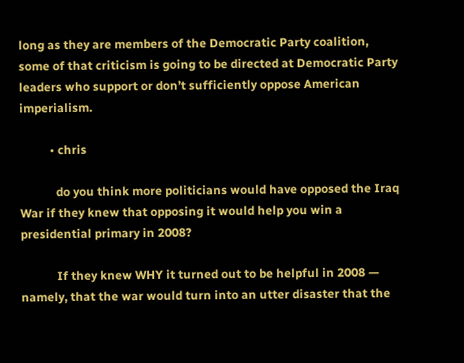long as they are members of the Democratic Party coalition, some of that criticism is going to be directed at Democratic Party leaders who support or don’t sufficiently oppose American imperialism.

          • chris

            do you think more politicians would have opposed the Iraq War if they knew that opposing it would help you win a presidential primary in 2008?

            If they knew WHY it turned out to be helpful in 2008 — namely, that the war would turn into an utter disaster that the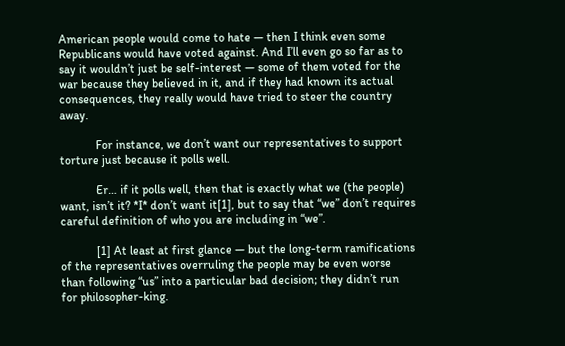American people would come to hate — then I think even some Republicans would have voted against. And I’ll even go so far as to say it wouldn’t just be self-interest — some of them voted for the war because they believed in it, and if they had known its actual consequences, they really would have tried to steer the country away.

            For instance, we don’t want our representatives to support torture just because it polls well.

            Er… if it polls well, then that is exactly what we (the people) want, isn’t it? *I* don’t want it[1], but to say that “we” don’t requires careful definition of who you are including in “we”.

            [1] At least at first glance — but the long-term ramifications of the representatives overruling the people may be even worse than following “us” into a particular bad decision; they didn’t run for philosopher-king.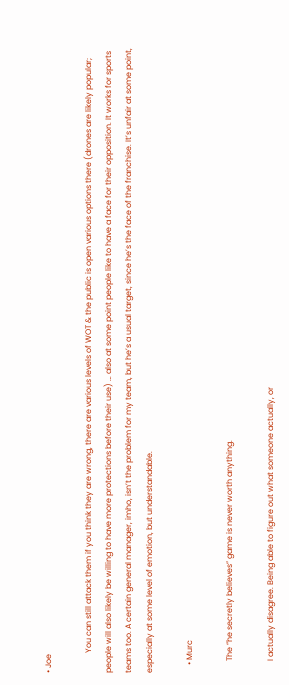• Joe

          You can still attack them if you think they are wrong, there are various levels of WOT & the public is open various options there (drones are likely popular; people will also likely be willing to have more protections before their use) … also at some point people like to have a face for their opposition. It works for sports teams too. A certain general manager, imho, isn’t the problem for my team, but he’s a usual target, since he’s the face of the franchise. It’s unfair at some point, especially at some level of emotion, but understandable.

    • Murc

      The “he secretly believes” game is never worth anything.

      I actually disagree. Being able to figure out what someone actually, or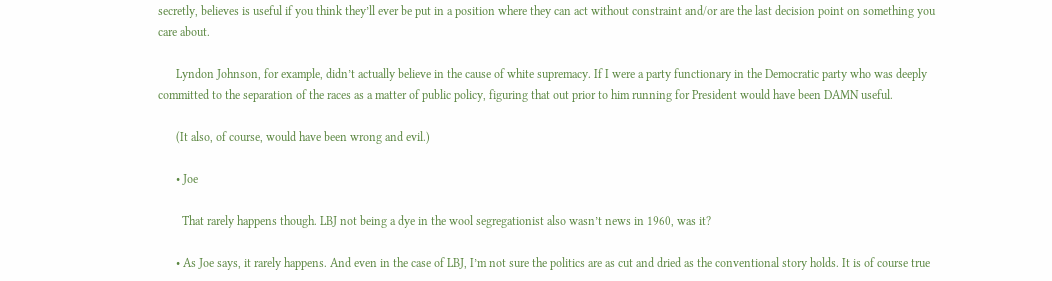secretly, believes is useful if you think they’ll ever be put in a position where they can act without constraint and/or are the last decision point on something you care about.

      Lyndon Johnson, for example, didn’t actually believe in the cause of white supremacy. If I were a party functionary in the Democratic party who was deeply committed to the separation of the races as a matter of public policy, figuring that out prior to him running for President would have been DAMN useful.

      (It also, of course, would have been wrong and evil.)

      • Joe

        That rarely happens though. LBJ not being a dye in the wool segregationist also wasn’t news in 1960, was it?

      • As Joe says, it rarely happens. And even in the case of LBJ, I’m not sure the politics are as cut and dried as the conventional story holds. It is of course true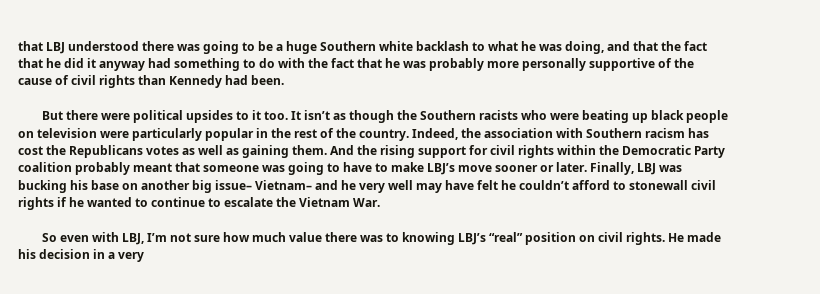that LBJ understood there was going to be a huge Southern white backlash to what he was doing, and that the fact that he did it anyway had something to do with the fact that he was probably more personally supportive of the cause of civil rights than Kennedy had been.

        But there were political upsides to it too. It isn’t as though the Southern racists who were beating up black people on television were particularly popular in the rest of the country. Indeed, the association with Southern racism has cost the Republicans votes as well as gaining them. And the rising support for civil rights within the Democratic Party coalition probably meant that someone was going to have to make LBJ’s move sooner or later. Finally, LBJ was bucking his base on another big issue– Vietnam– and he very well may have felt he couldn’t afford to stonewall civil rights if he wanted to continue to escalate the Vietnam War.

        So even with LBJ, I’m not sure how much value there was to knowing LBJ’s “real” position on civil rights. He made his decision in a very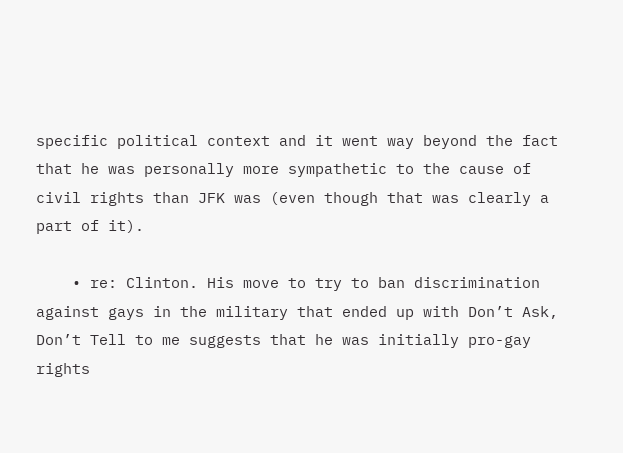specific political context and it went way beyond the fact that he was personally more sympathetic to the cause of civil rights than JFK was (even though that was clearly a part of it).

    • re: Clinton. His move to try to ban discrimination against gays in the military that ended up with Don’t Ask, Don’t Tell to me suggests that he was initially pro-gay rights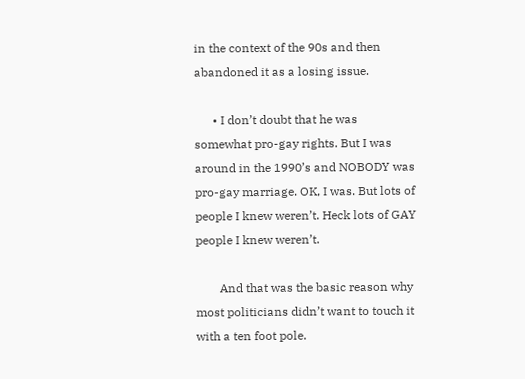in the context of the 90s and then abandoned it as a losing issue.

      • I don’t doubt that he was somewhat pro-gay rights. But I was around in the 1990’s and NOBODY was pro-gay marriage. OK, I was. But lots of people I knew weren’t. Heck lots of GAY people I knew weren’t.

        And that was the basic reason why most politicians didn’t want to touch it with a ten foot pole.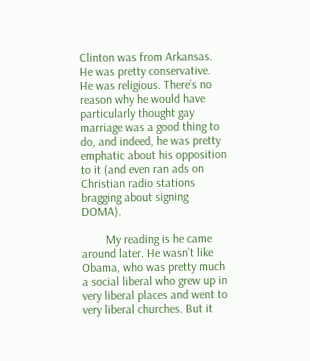Clinton was from Arkansas. He was pretty conservative. He was religious. There’s no reason why he would have particularly thought gay marriage was a good thing to do, and indeed, he was pretty emphatic about his opposition to it (and even ran ads on Christian radio stations bragging about signing DOMA).

        My reading is he came around later. He wasn’t like Obama, who was pretty much a social liberal who grew up in very liberal places and went to very liberal churches. But it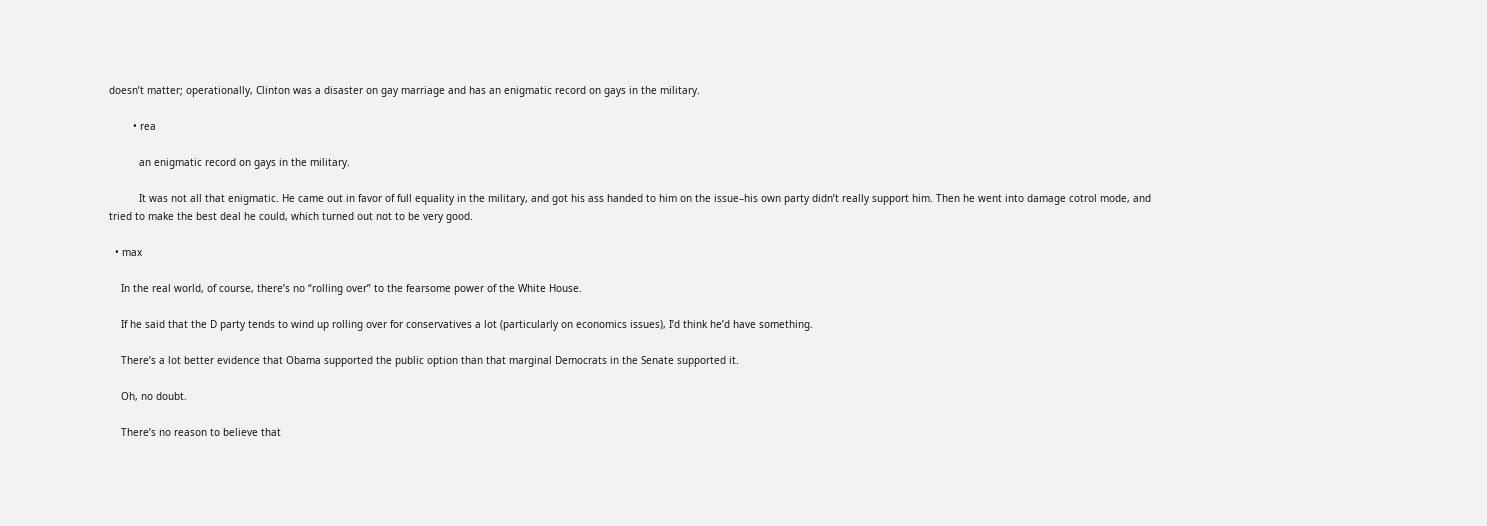doesn’t matter; operationally, Clinton was a disaster on gay marriage and has an enigmatic record on gays in the military.

        • rea

          an enigmatic record on gays in the military.

          It was not all that enigmatic. He came out in favor of full equality in the military, and got his ass handed to him on the issue–his own party didn’t really support him. Then he went into damage cotrol mode, and tried to make the best deal he could, which turned out not to be very good.

  • max

    In the real world, of course, there’s no “rolling over” to the fearsome power of the White House.

    If he said that the D party tends to wind up rolling over for conservatives a lot (particularly on economics issues), I’d think he’d have something.

    There’s a lot better evidence that Obama supported the public option than that marginal Democrats in the Senate supported it.

    Oh, no doubt.

    There’s no reason to believe that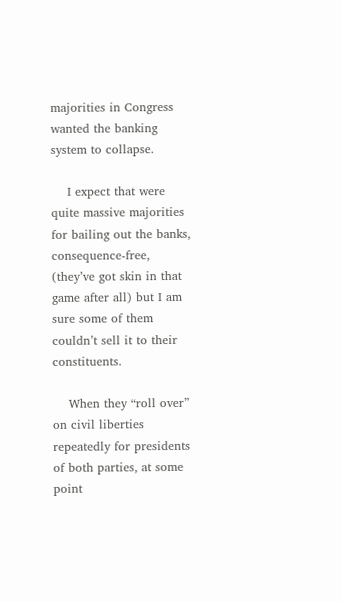majorities in Congress wanted the banking system to collapse.

    I expect that were quite massive majorities for bailing out the banks, consequence-free, (they’ve got skin in that game after all) but I am sure some of them couldn’t sell it to their constituents.

    When they “roll over” on civil liberties repeatedly for presidents of both parties, at some point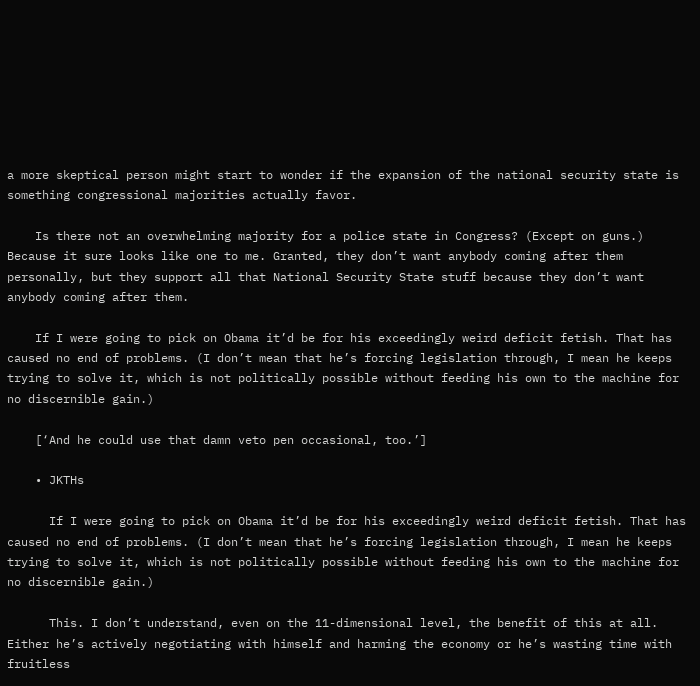a more skeptical person might start to wonder if the expansion of the national security state is something congressional majorities actually favor.

    Is there not an overwhelming majority for a police state in Congress? (Except on guns.) Because it sure looks like one to me. Granted, they don’t want anybody coming after them personally, but they support all that National Security State stuff because they don’t want anybody coming after them.

    If I were going to pick on Obama it’d be for his exceedingly weird deficit fetish. That has caused no end of problems. (I don’t mean that he’s forcing legislation through, I mean he keeps trying to solve it, which is not politically possible without feeding his own to the machine for no discernible gain.)

    [‘And he could use that damn veto pen occasional, too.’]

    • JKTHs

      If I were going to pick on Obama it’d be for his exceedingly weird deficit fetish. That has caused no end of problems. (I don’t mean that he’s forcing legislation through, I mean he keeps trying to solve it, which is not politically possible without feeding his own to the machine for no discernible gain.)

      This. I don’t understand, even on the 11-dimensional level, the benefit of this at all. Either he’s actively negotiating with himself and harming the economy or he’s wasting time with fruitless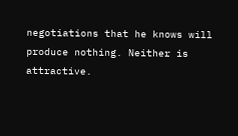negotiations that he knows will produce nothing. Neither is attractive.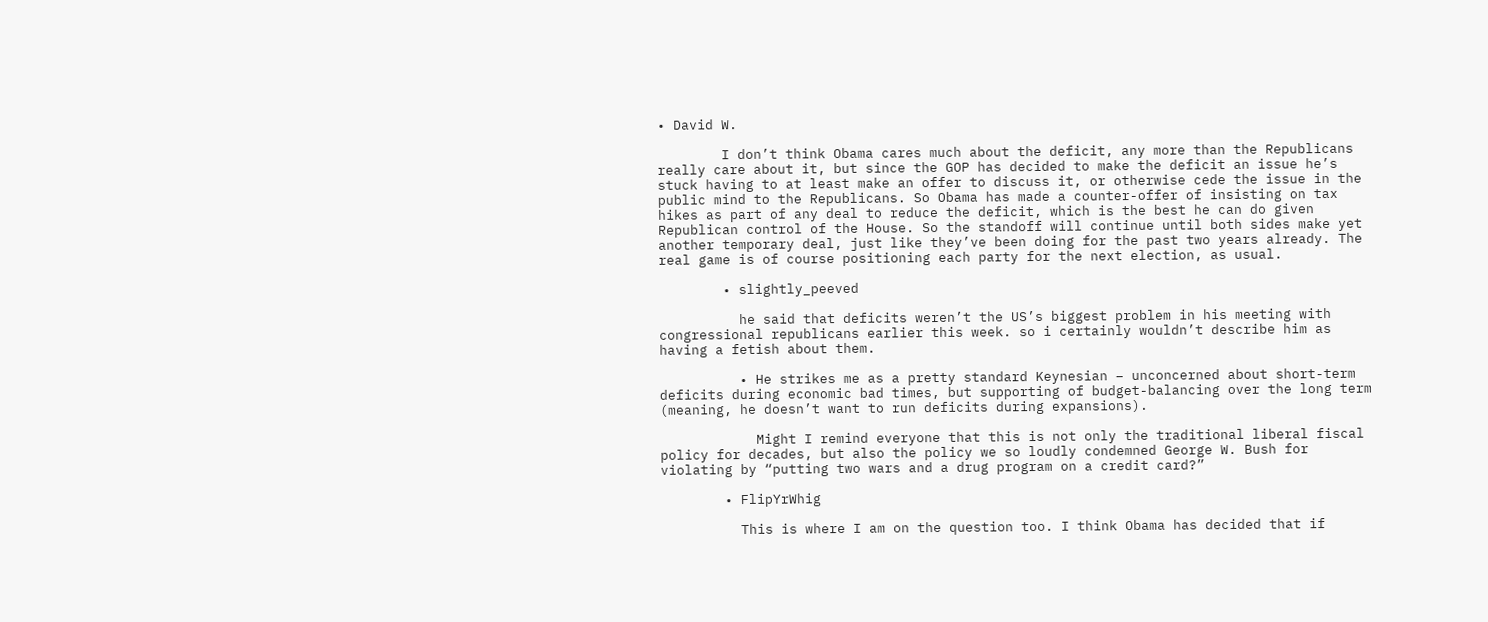• David W.

        I don’t think Obama cares much about the deficit, any more than the Republicans really care about it, but since the GOP has decided to make the deficit an issue he’s stuck having to at least make an offer to discuss it, or otherwise cede the issue in the public mind to the Republicans. So Obama has made a counter-offer of insisting on tax hikes as part of any deal to reduce the deficit, which is the best he can do given Republican control of the House. So the standoff will continue until both sides make yet another temporary deal, just like they’ve been doing for the past two years already. The real game is of course positioning each party for the next election, as usual.

        • slightly_peeved

          he said that deficits weren’t the US’s biggest problem in his meeting with congressional republicans earlier this week. so i certainly wouldn’t describe him as having a fetish about them.

          • He strikes me as a pretty standard Keynesian – unconcerned about short-term deficits during economic bad times, but supporting of budget-balancing over the long term (meaning, he doesn’t want to run deficits during expansions).

            Might I remind everyone that this is not only the traditional liberal fiscal policy for decades, but also the policy we so loudly condemned George W. Bush for violating by “putting two wars and a drug program on a credit card?”

        • FlipYrWhig

          This is where I am on the question too. I think Obama has decided that if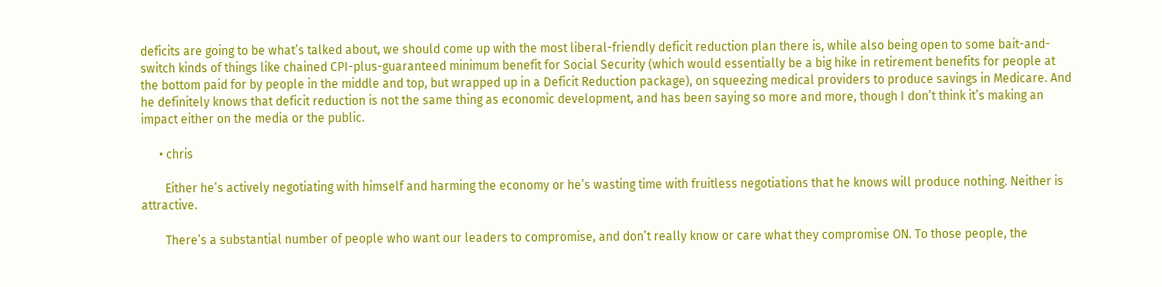deficits are going to be what’s talked about, we should come up with the most liberal-friendly deficit reduction plan there is, while also being open to some bait-and-switch kinds of things like chained CPI-plus-guaranteed minimum benefit for Social Security (which would essentially be a big hike in retirement benefits for people at the bottom paid for by people in the middle and top, but wrapped up in a Deficit Reduction package), on squeezing medical providers to produce savings in Medicare. And he definitely knows that deficit reduction is not the same thing as economic development, and has been saying so more and more, though I don’t think it’s making an impact either on the media or the public.

      • chris

        Either he’s actively negotiating with himself and harming the economy or he’s wasting time with fruitless negotiations that he knows will produce nothing. Neither is attractive.

        There’s a substantial number of people who want our leaders to compromise, and don’t really know or care what they compromise ON. To those people, the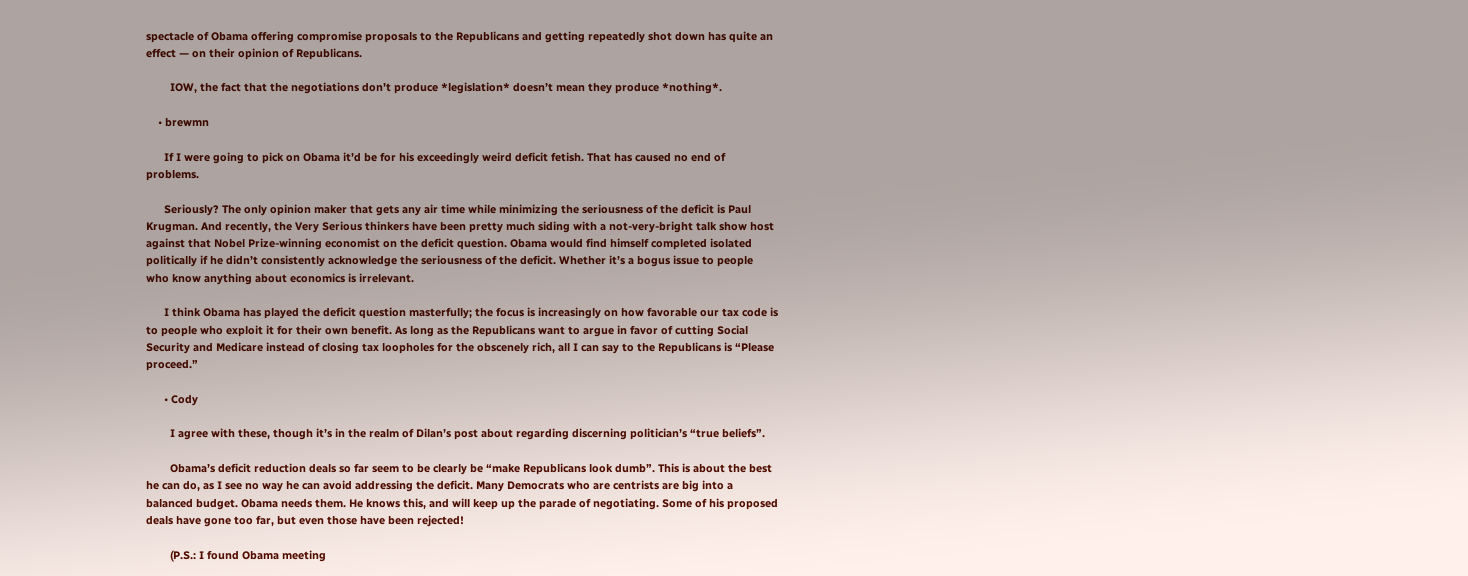spectacle of Obama offering compromise proposals to the Republicans and getting repeatedly shot down has quite an effect — on their opinion of Republicans.

        IOW, the fact that the negotiations don’t produce *legislation* doesn’t mean they produce *nothing*.

    • brewmn

      If I were going to pick on Obama it’d be for his exceedingly weird deficit fetish. That has caused no end of problems.

      Seriously? The only opinion maker that gets any air time while minimizing the seriousness of the deficit is Paul Krugman. And recently, the Very Serious thinkers have been pretty much siding with a not-very-bright talk show host against that Nobel Prize-winning economist on the deficit question. Obama would find himself completed isolated politically if he didn’t consistently acknowledge the seriousness of the deficit. Whether it’s a bogus issue to people who know anything about economics is irrelevant.

      I think Obama has played the deficit question masterfully; the focus is increasingly on how favorable our tax code is to people who exploit it for their own benefit. As long as the Republicans want to argue in favor of cutting Social Security and Medicare instead of closing tax loopholes for the obscenely rich, all I can say to the Republicans is “Please proceed.”

      • Cody

        I agree with these, though it’s in the realm of Dilan’s post about regarding discerning politician’s “true beliefs”.

        Obama’s deficit reduction deals so far seem to be clearly be “make Republicans look dumb”. This is about the best he can do, as I see no way he can avoid addressing the deficit. Many Democrats who are centrists are big into a balanced budget. Obama needs them. He knows this, and will keep up the parade of negotiating. Some of his proposed deals have gone too far, but even those have been rejected!

        (P.S.: I found Obama meeting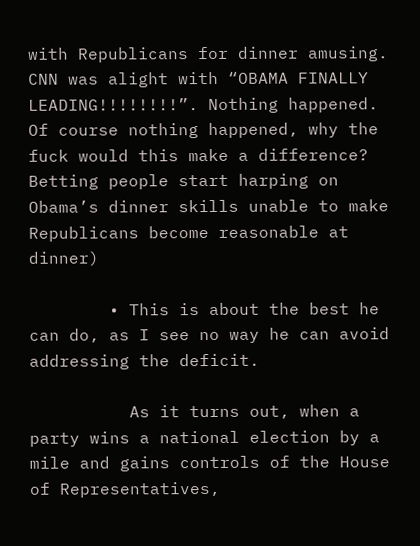with Republicans for dinner amusing. CNN was alight with “OBAMA FINALLY LEADING!!!!!!!!”. Nothing happened. Of course nothing happened, why the fuck would this make a difference? Betting people start harping on Obama’s dinner skills unable to make Republicans become reasonable at dinner)

        • This is about the best he can do, as I see no way he can avoid addressing the deficit.

          As it turns out, when a party wins a national election by a mile and gains controls of the House of Representatives,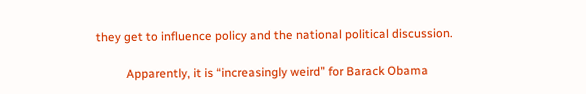they get to influence policy and the national political discussion.

          Apparently, it is “increasingly weird” for Barack Obama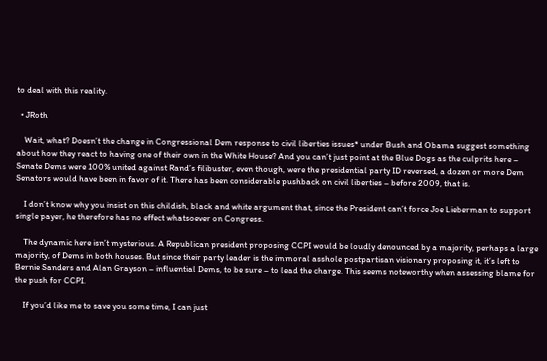to deal with this reality.

  • JRoth

    Wait, what? Doesn’t the change in Congressional Dem response to civil liberties issues* under Bush and Obama suggest something about how they react to having one of their own in the White House? And you can’t just point at the Blue Dogs as the culprits here – Senate Dems were 100% united against Rand’s filibuster, even though, were the presidential party ID reversed, a dozen or more Dem Senators would have been in favor of it. There has been considerable pushback on civil liberties – before 2009, that is.

    I don’t know why you insist on this childish, black and white argument that, since the President can’t force Joe Lieberman to support single payer, he therefore has no effect whatsoever on Congress.

    The dynamic here isn’t mysterious. A Republican president proposing CCPI would be loudly denounced by a majority, perhaps a large majority, of Dems in both houses. But since their party leader is the immoral asshole postpartisan visionary proposing it, it’s left to Bernie Sanders and Alan Grayson – influential Dems, to be sure – to lead the charge. This seems noteworthy when assessing blame for the push for CCPI.

    If you’d like me to save you some time, I can just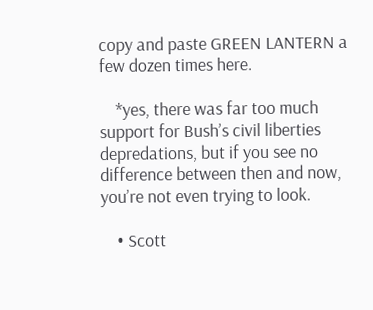copy and paste GREEN LANTERN a few dozen times here.

    *yes, there was far too much support for Bush’s civil liberties depredations, but if you see no difference between then and now, you’re not even trying to look.

    • Scott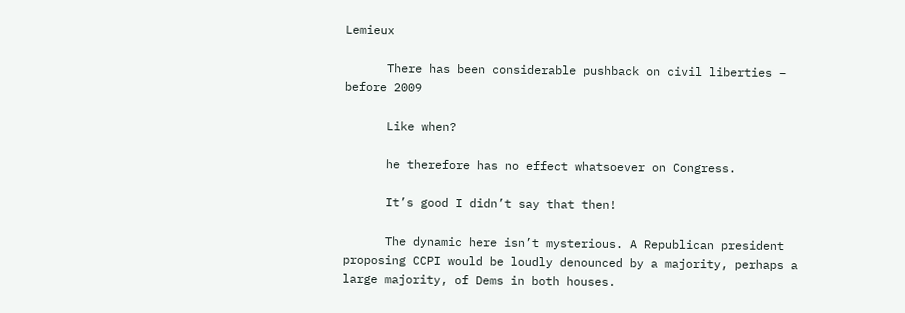Lemieux

      There has been considerable pushback on civil liberties – before 2009

      Like when?

      he therefore has no effect whatsoever on Congress.

      It’s good I didn’t say that then!

      The dynamic here isn’t mysterious. A Republican president proposing CCPI would be loudly denounced by a majority, perhaps a large majority, of Dems in both houses.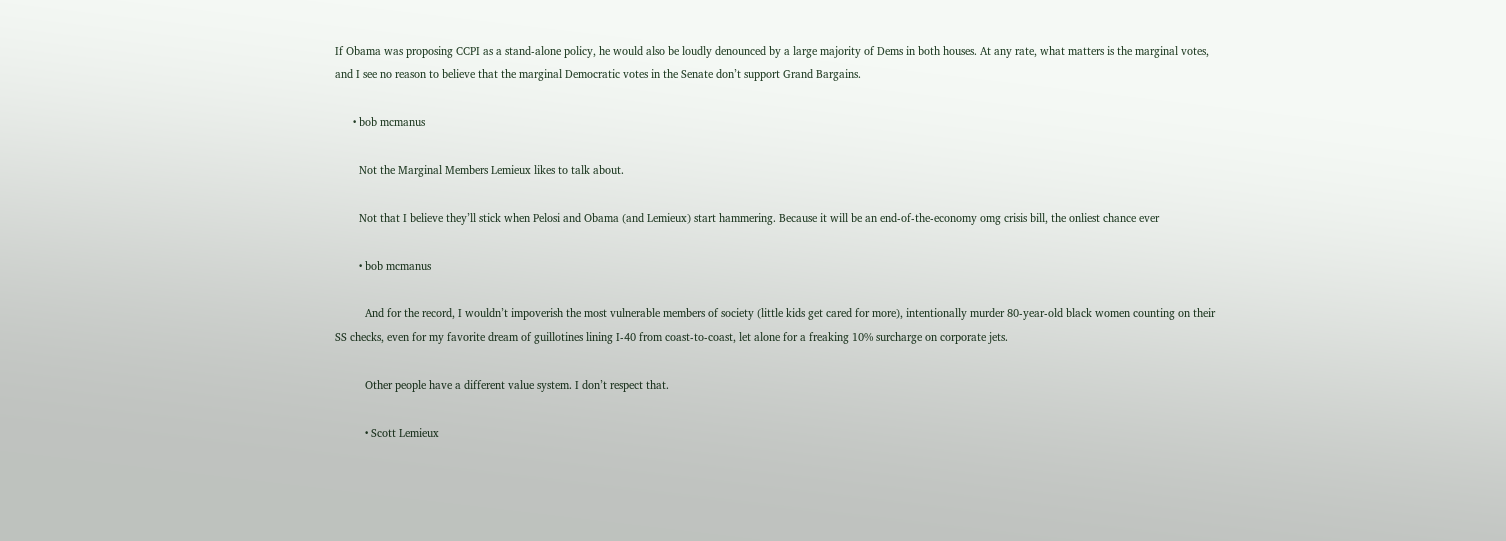If Obama was proposing CCPI as a stand-alone policy, he would also be loudly denounced by a large majority of Dems in both houses. At any rate, what matters is the marginal votes, and I see no reason to believe that the marginal Democratic votes in the Senate don’t support Grand Bargains.

      • bob mcmanus

        Not the Marginal Members Lemieux likes to talk about.

        Not that I believe they’ll stick when Pelosi and Obama (and Lemieux) start hammering. Because it will be an end-of-the-economy omg crisis bill, the onliest chance ever

        • bob mcmanus

          And for the record, I wouldn’t impoverish the most vulnerable members of society (little kids get cared for more), intentionally murder 80-year-old black women counting on their SS checks, even for my favorite dream of guillotines lining I-40 from coast-to-coast, let alone for a freaking 10% surcharge on corporate jets.

          Other people have a different value system. I don’t respect that.

          • Scott Lemieux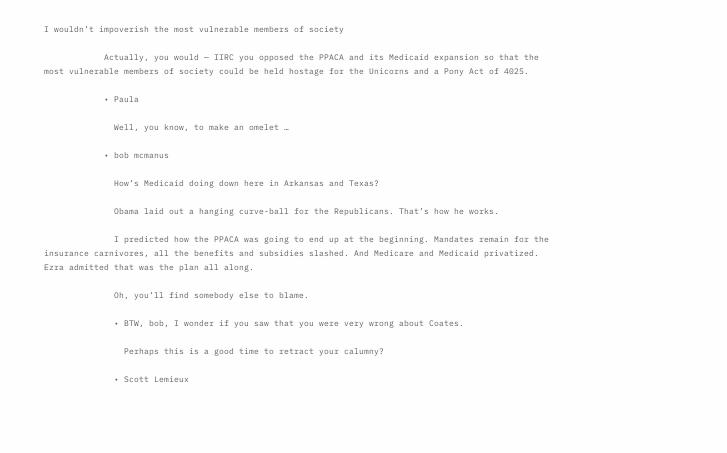I wouldn’t impoverish the most vulnerable members of society

            Actually, you would — IIRC you opposed the PPACA and its Medicaid expansion so that the most vulnerable members of society could be held hostage for the Unicorns and a Pony Act of 4025.

            • Paula

              Well, you know, to make an omelet …

            • bob mcmanus

              How’s Medicaid doing down here in Arkansas and Texas?

              Obama laid out a hanging curve-ball for the Republicans. That’s how he works.

              I predicted how the PPACA was going to end up at the beginning. Mandates remain for the insurance carnivores, all the benefits and subsidies slashed. And Medicare and Medicaid privatized. Ezra admitted that was the plan all along.

              Oh, you’ll find somebody else to blame.

              • BTW, bob, I wonder if you saw that you were very wrong about Coates.

                Perhaps this is a good time to retract your calumny?

              • Scott Lemieux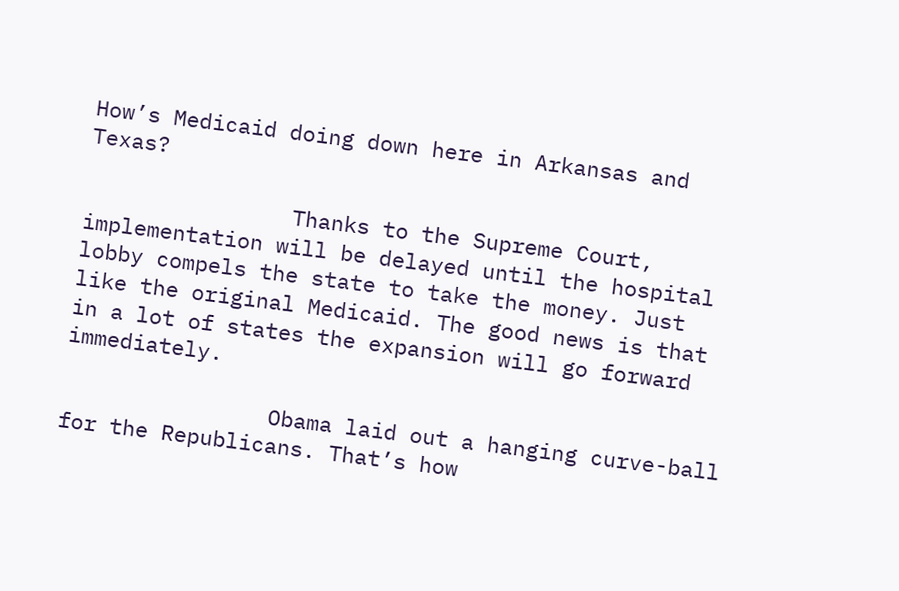How’s Medicaid doing down here in Arkansas and Texas?

                Thanks to the Supreme Court, implementation will be delayed until the hospital lobby compels the state to take the money. Just like the original Medicaid. The good news is that in a lot of states the expansion will go forward immediately.

                Obama laid out a hanging curve-ball for the Republicans. That’s how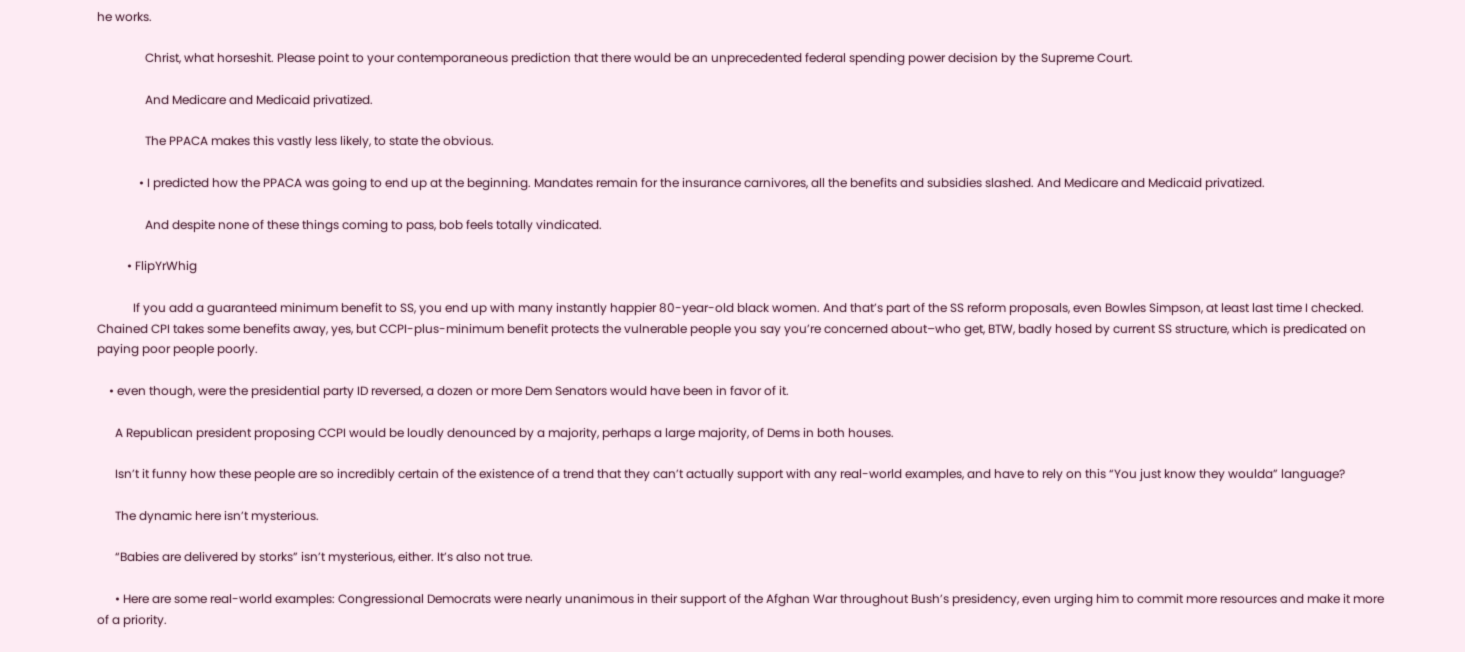he works.

                Christ, what horseshit. Please point to your contemporaneous prediction that there would be an unprecedented federal spending power decision by the Supreme Court.

                And Medicare and Medicaid privatized.

                The PPACA makes this vastly less likely, to state the obvious.

              • I predicted how the PPACA was going to end up at the beginning. Mandates remain for the insurance carnivores, all the benefits and subsidies slashed. And Medicare and Medicaid privatized.

                And despite none of these things coming to pass, bob feels totally vindicated.

          • FlipYrWhig

            If you add a guaranteed minimum benefit to SS, you end up with many instantly happier 80-year-old black women. And that’s part of the SS reform proposals, even Bowles Simpson, at least last time I checked. Chained CPI takes some benefits away, yes, but CCPI-plus-minimum benefit protects the vulnerable people you say you’re concerned about–who get, BTW, badly hosed by current SS structure, which is predicated on paying poor people poorly.

    • even though, were the presidential party ID reversed, a dozen or more Dem Senators would have been in favor of it.

      A Republican president proposing CCPI would be loudly denounced by a majority, perhaps a large majority, of Dems in both houses.

      Isn’t it funny how these people are so incredibly certain of the existence of a trend that they can’t actually support with any real-world examples, and have to rely on this “You just know they woulda” language?

      The dynamic here isn’t mysterious.

      “Babies are delivered by storks” isn’t mysterious, either. It’s also not true.

      • Here are some real-world examples: Congressional Democrats were nearly unanimous in their support of the Afghan War throughout Bush’s presidency, even urging him to commit more resources and make it more of a priority.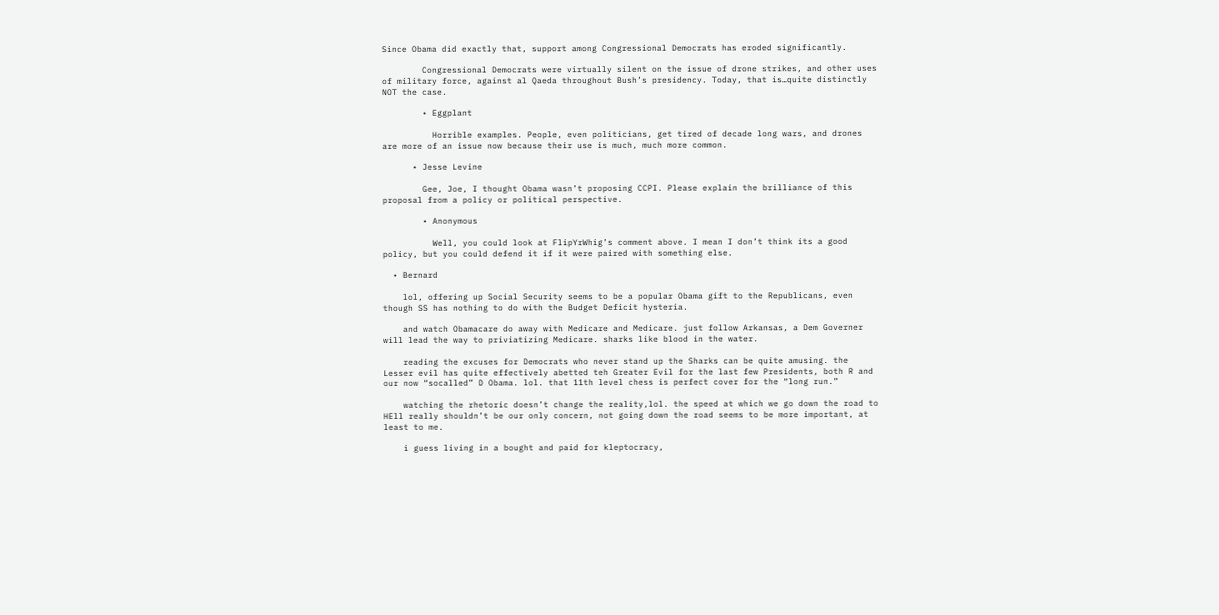Since Obama did exactly that, support among Congressional Democrats has eroded significantly.

        Congressional Democrats were virtually silent on the issue of drone strikes, and other uses of military force, against al Qaeda throughout Bush’s presidency. Today, that is…quite distinctly NOT the case.

        • Eggplant

          Horrible examples. People, even politicians, get tired of decade long wars, and drones are more of an issue now because their use is much, much more common.

      • Jesse Levine

        Gee, Joe, I thought Obama wasn’t proposing CCPI. Please explain the brilliance of this proposal from a policy or political perspective.

        • Anonymous

          Well, you could look at FlipYrWhig’s comment above. I mean I don’t think its a good policy, but you could defend it if it were paired with something else.

  • Bernard

    lol, offering up Social Security seems to be a popular Obama gift to the Republicans, even though SS has nothing to do with the Budget Deficit hysteria.

    and watch Obamacare do away with Medicare and Medicare. just follow Arkansas, a Dem Governer will lead the way to priviatizing Medicare. sharks like blood in the water.

    reading the excuses for Democrats who never stand up the Sharks can be quite amusing. the Lesser evil has quite effectively abetted teh Greater Evil for the last few Presidents, both R and our now “socalled” D Obama. lol. that 11th level chess is perfect cover for the “long run.”

    watching the rhetoric doesn’t change the reality,lol. the speed at which we go down the road to HEll really shouldn’t be our only concern, not going down the road seems to be more important, at least to me.

    i guess living in a bought and paid for kleptocracy,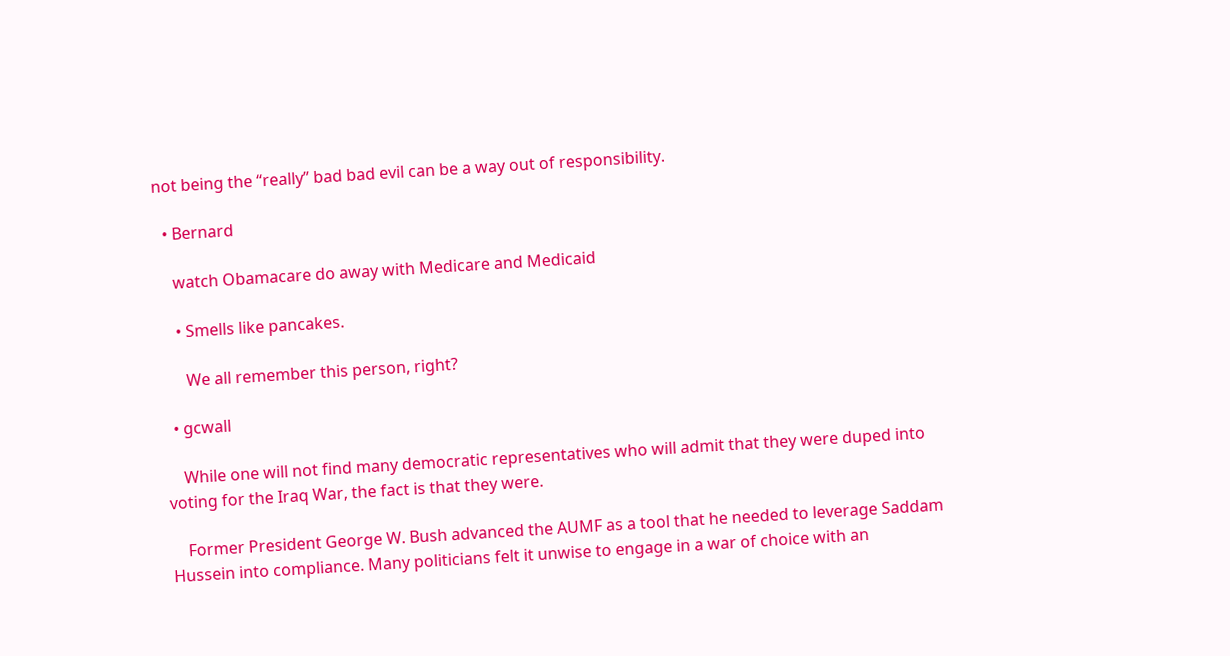not being the “really” bad bad evil can be a way out of responsibility.

  • Bernard

    watch Obamacare do away with Medicare and Medicaid

    • Smells like pancakes.

      We all remember this person, right?

  • gcwall

    While one will not find many democratic representatives who will admit that they were duped into voting for the Iraq War, the fact is that they were.

    Former President George W. Bush advanced the AUMF as a tool that he needed to leverage Saddam Hussein into compliance. Many politicians felt it unwise to engage in a war of choice with an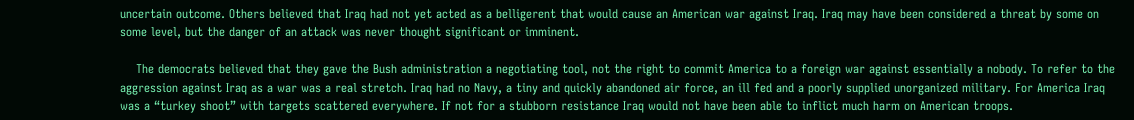uncertain outcome. Others believed that Iraq had not yet acted as a belligerent that would cause an American war against Iraq. Iraq may have been considered a threat by some on some level, but the danger of an attack was never thought significant or imminent.

    The democrats believed that they gave the Bush administration a negotiating tool, not the right to commit America to a foreign war against essentially a nobody. To refer to the aggression against Iraq as a war was a real stretch. Iraq had no Navy, a tiny and quickly abandoned air force, an ill fed and a poorly supplied unorganized military. For America Iraq was a “turkey shoot” with targets scattered everywhere. If not for a stubborn resistance Iraq would not have been able to inflict much harm on American troops.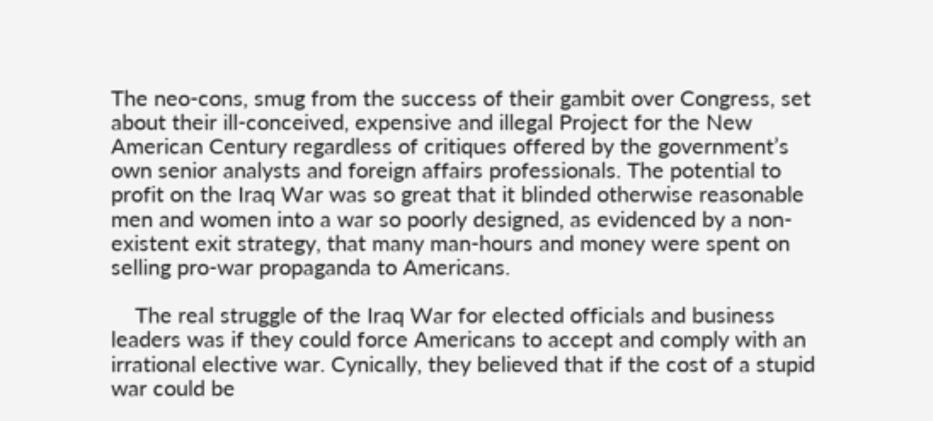The neo-cons, smug from the success of their gambit over Congress, set about their ill-conceived, expensive and illegal Project for the New American Century regardless of critiques offered by the government’s own senior analysts and foreign affairs professionals. The potential to profit on the Iraq War was so great that it blinded otherwise reasonable men and women into a war so poorly designed, as evidenced by a non-existent exit strategy, that many man-hours and money were spent on selling pro-war propaganda to Americans.

    The real struggle of the Iraq War for elected officials and business leaders was if they could force Americans to accept and comply with an irrational elective war. Cynically, they believed that if the cost of a stupid war could be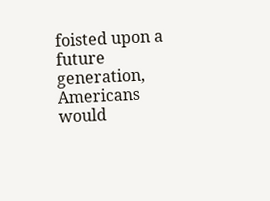foisted upon a future generation, Americans would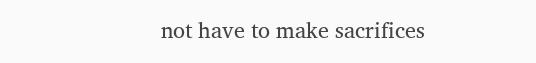not have to make sacrifices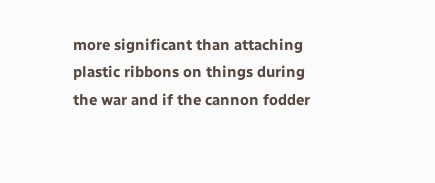more significant than attaching plastic ribbons on things during the war and if the cannon fodder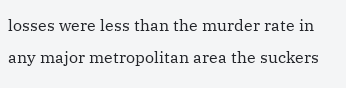losses were less than the murder rate in any major metropolitan area the suckers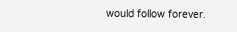would follow forever.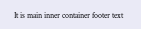It is main inner container footer text